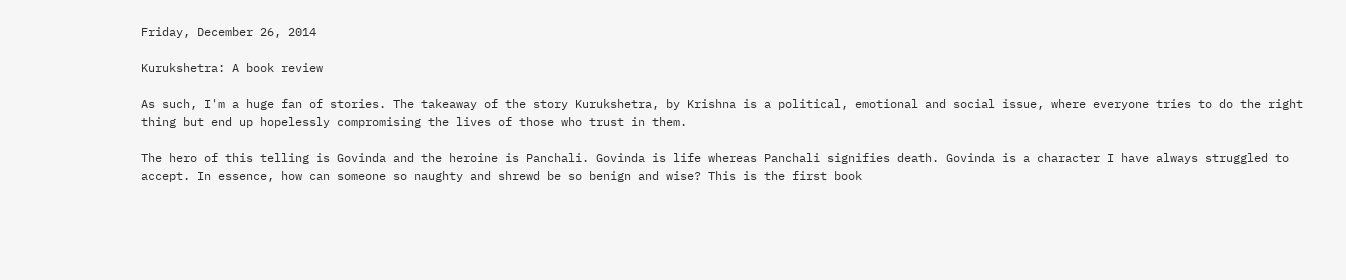Friday, December 26, 2014

Kurukshetra: A book review

As such, I'm a huge fan of stories. The takeaway of the story Kurukshetra, by Krishna is a political, emotional and social issue, where everyone tries to do the right thing but end up hopelessly compromising the lives of those who trust in them.

The hero of this telling is Govinda and the heroine is Panchali. Govinda is life whereas Panchali signifies death. Govinda is a character I have always struggled to accept. In essence, how can someone so naughty and shrewd be so benign and wise? This is the first book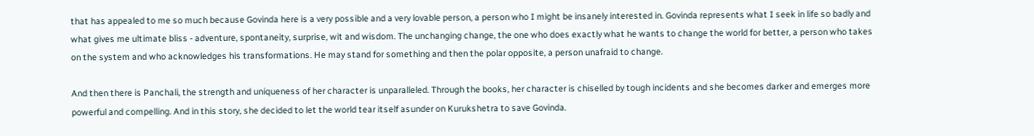that has appealed to me so much because Govinda here is a very possible and a very lovable person, a person who I might be insanely interested in. Govinda represents what I seek in life so badly and what gives me ultimate bliss - adventure, spontaneity, surprise, wit and wisdom. The unchanging change, the one who does exactly what he wants to change the world for better, a person who takes on the system and who acknowledges his transformations. He may stand for something and then the polar opposite, a person unafraid to change.

And then there is Panchali, the strength and uniqueness of her character is unparalleled. Through the books, her character is chiselled by tough incidents and she becomes darker and emerges more powerful and compelling. And in this story, she decided to let the world tear itself asunder on Kurukshetra to save Govinda.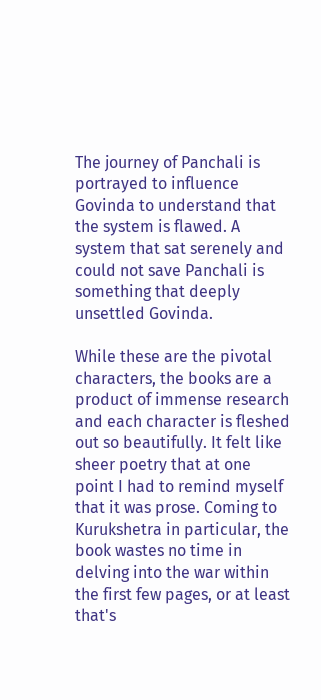The journey of Panchali is portrayed to influence Govinda to understand that the system is flawed. A system that sat serenely and could not save Panchali is something that deeply unsettled Govinda.

While these are the pivotal characters, the books are a product of immense research and each character is fleshed out so beautifully. It felt like sheer poetry that at one point I had to remind myself that it was prose. Coming to Kurukshetra in particular, the book wastes no time in delving into the war within the first few pages, or at least that's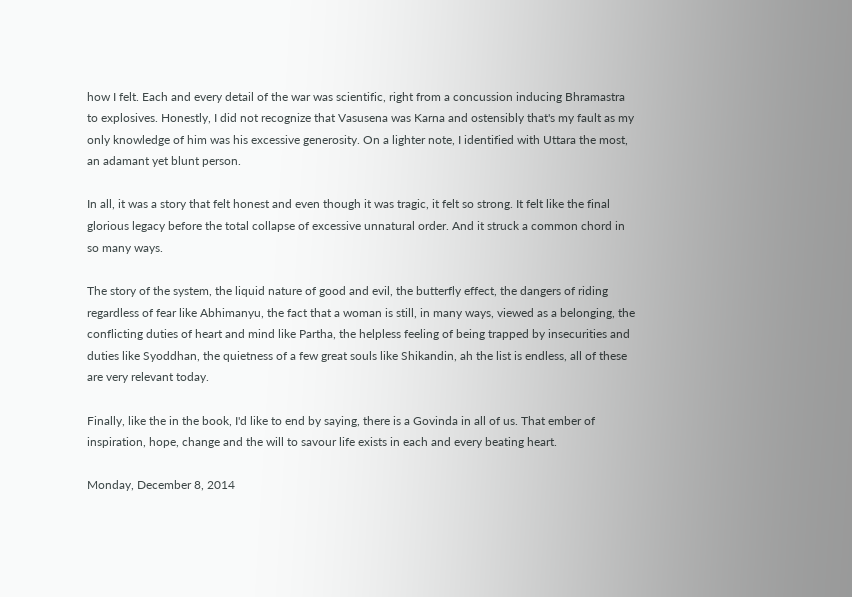how I felt. Each and every detail of the war was scientific, right from a concussion inducing Bhramastra to explosives. Honestly, I did not recognize that Vasusena was Karna and ostensibly that's my fault as my only knowledge of him was his excessive generosity. On a lighter note, I identified with Uttara the most, an adamant yet blunt person.

In all, it was a story that felt honest and even though it was tragic, it felt so strong. It felt like the final glorious legacy before the total collapse of excessive unnatural order. And it struck a common chord in so many ways.

The story of the system, the liquid nature of good and evil, the butterfly effect, the dangers of riding regardless of fear like Abhimanyu, the fact that a woman is still, in many ways, viewed as a belonging, the conflicting duties of heart and mind like Partha, the helpless feeling of being trapped by insecurities and duties like Syoddhan, the quietness of a few great souls like Shikandin, ah the list is endless, all of these are very relevant today.

Finally, like the in the book, I'd like to end by saying, there is a Govinda in all of us. That ember of inspiration, hope, change and the will to savour life exists in each and every beating heart.

Monday, December 8, 2014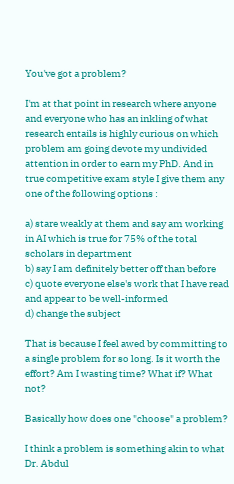You've got a problem?

I'm at that point in research where anyone and everyone who has an inkling of what research entails is highly curious on which problem am going devote my undivided attention in order to earn my PhD. And in true competitive exam style I give them any one of the following options :

a) stare weakly at them and say am working in AI which is true for 75% of the total scholars in department
b) say I am definitely better off than before
c) quote everyone else's work that I have read and appear to be well-informed
d) change the subject

That is because I feel awed by committing to a single problem for so long. Is it worth the effort? Am I wasting time? What if? What not?

Basically how does one "choose" a problem?

I think a problem is something akin to what Dr. Abdul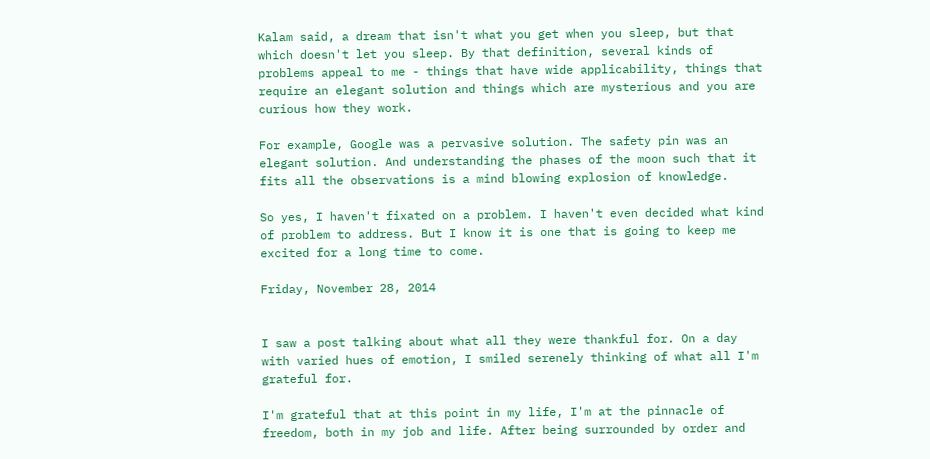Kalam said, a dream that isn't what you get when you sleep, but that which doesn't let you sleep. By that definition, several kinds of problems appeal to me - things that have wide applicability, things that require an elegant solution and things which are mysterious and you are curious how they work.

For example, Google was a pervasive solution. The safety pin was an elegant solution. And understanding the phases of the moon such that it fits all the observations is a mind blowing explosion of knowledge.

So yes, I haven't fixated on a problem. I haven't even decided what kind of problem to address. But I know it is one that is going to keep me excited for a long time to come.

Friday, November 28, 2014


I saw a post talking about what all they were thankful for. On a day with varied hues of emotion, I smiled serenely thinking of what all I'm grateful for.

I'm grateful that at this point in my life, I'm at the pinnacle of freedom, both in my job and life. After being surrounded by order and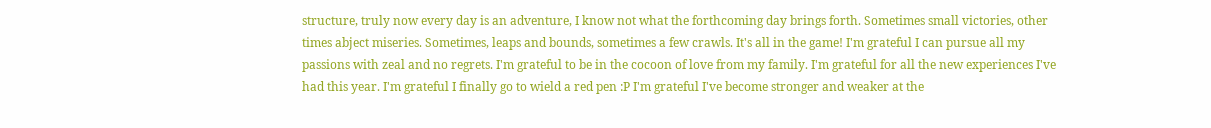structure, truly now every day is an adventure, I know not what the forthcoming day brings forth. Sometimes small victories, other times abject miseries. Sometimes, leaps and bounds, sometimes a few crawls. It's all in the game! I'm grateful I can pursue all my passions with zeal and no regrets. I'm grateful to be in the cocoon of love from my family. I'm grateful for all the new experiences I've had this year. I'm grateful I finally go to wield a red pen :P I'm grateful I've become stronger and weaker at the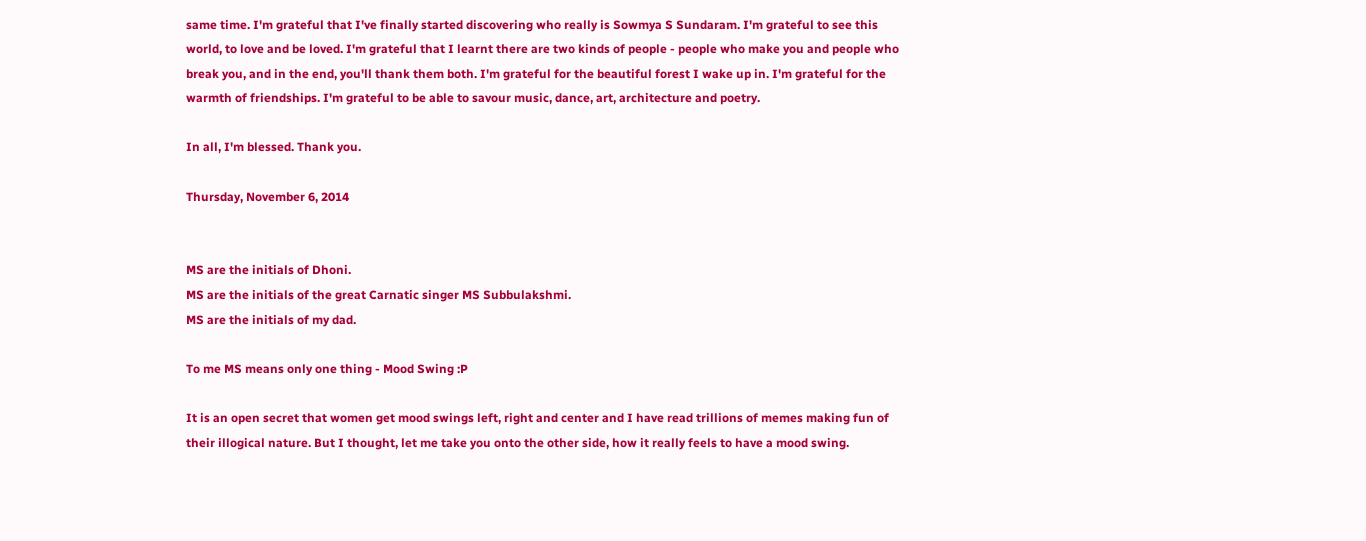same time. I'm grateful that I've finally started discovering who really is Sowmya S Sundaram. I'm grateful to see this world, to love and be loved. I'm grateful that I learnt there are two kinds of people - people who make you and people who break you, and in the end, you'll thank them both. I'm grateful for the beautiful forest I wake up in. I'm grateful for the warmth of friendships. I'm grateful to be able to savour music, dance, art, architecture and poetry.

In all, I'm blessed. Thank you.

Thursday, November 6, 2014


MS are the initials of Dhoni.
MS are the initials of the great Carnatic singer MS Subbulakshmi.
MS are the initials of my dad.

To me MS means only one thing - Mood Swing :P

It is an open secret that women get mood swings left, right and center and I have read trillions of memes making fun of their illogical nature. But I thought, let me take you onto the other side, how it really feels to have a mood swing.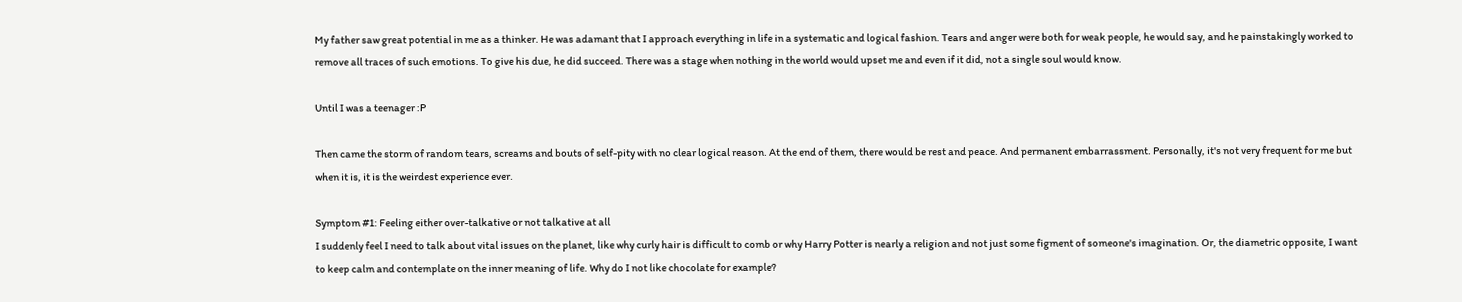My father saw great potential in me as a thinker. He was adamant that I approach everything in life in a systematic and logical fashion. Tears and anger were both for weak people, he would say, and he painstakingly worked to remove all traces of such emotions. To give his due, he did succeed. There was a stage when nothing in the world would upset me and even if it did, not a single soul would know.

Until I was a teenager :P

Then came the storm of random tears, screams and bouts of self-pity with no clear logical reason. At the end of them, there would be rest and peace. And permanent embarrassment. Personally, it's not very frequent for me but when it is, it is the weirdest experience ever.

Symptom #1: Feeling either over-talkative or not talkative at all
I suddenly feel I need to talk about vital issues on the planet, like why curly hair is difficult to comb or why Harry Potter is nearly a religion and not just some figment of someone's imagination. Or, the diametric opposite, I want to keep calm and contemplate on the inner meaning of life. Why do I not like chocolate for example?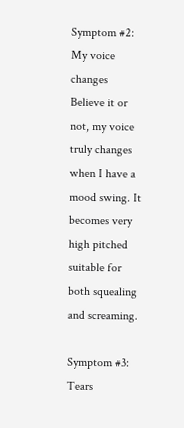Symptom #2: My voice changes
Believe it or not, my voice truly changes when I have a mood swing. It becomes very high pitched suitable for both squealing and screaming.

Symptom #3: Tears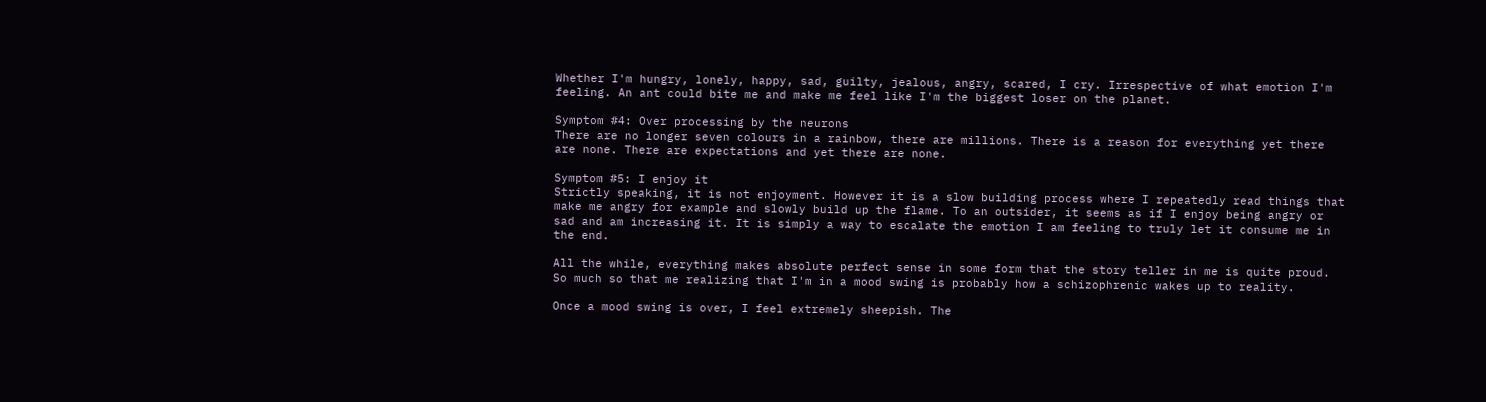Whether I'm hungry, lonely, happy, sad, guilty, jealous, angry, scared, I cry. Irrespective of what emotion I'm feeling. An ant could bite me and make me feel like I'm the biggest loser on the planet.

Symptom #4: Over processing by the neurons
There are no longer seven colours in a rainbow, there are millions. There is a reason for everything yet there are none. There are expectations and yet there are none.

Symptom #5: I enjoy it
Strictly speaking, it is not enjoyment. However it is a slow building process where I repeatedly read things that make me angry for example and slowly build up the flame. To an outsider, it seems as if I enjoy being angry or sad and am increasing it. It is simply a way to escalate the emotion I am feeling to truly let it consume me in the end.

All the while, everything makes absolute perfect sense in some form that the story teller in me is quite proud. So much so that me realizing that I'm in a mood swing is probably how a schizophrenic wakes up to reality.

Once a mood swing is over, I feel extremely sheepish. The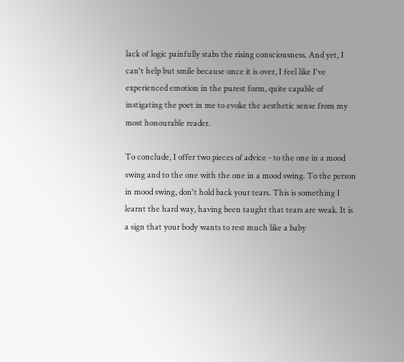lack of logic painfully stabs the rising consciousness. And yet, I can't help but smile because once it is over, I feel like I've experienced emotion in the purest form, quite capable of instigating the poet in me to evoke the aesthetic sense from my most honourable reader.

To conclude, I offer two pieces of advice - to the one in a mood swing and to the one with the one in a mood swing. To the person in mood swing, don't hold back your tears. This is something I learnt the hard way, having been taught that tears are weak. It is a sign that your body wants to rest much like a baby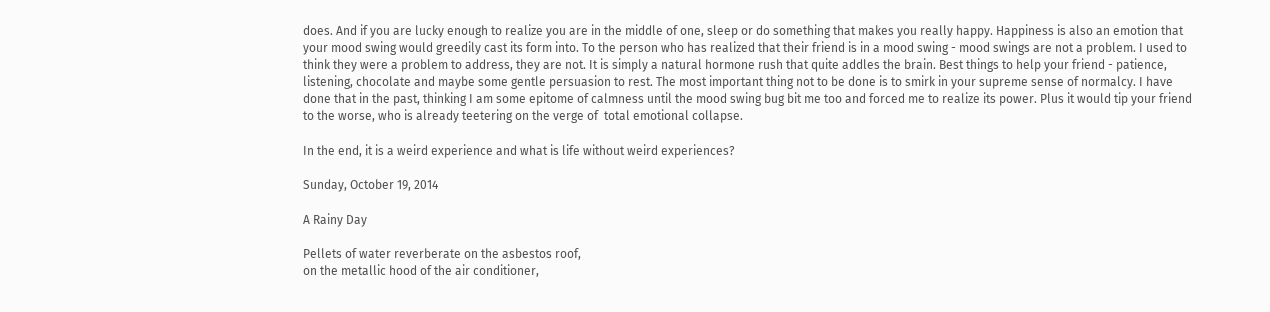does. And if you are lucky enough to realize you are in the middle of one, sleep or do something that makes you really happy. Happiness is also an emotion that your mood swing would greedily cast its form into. To the person who has realized that their friend is in a mood swing - mood swings are not a problem. I used to think they were a problem to address, they are not. It is simply a natural hormone rush that quite addles the brain. Best things to help your friend - patience, listening, chocolate and maybe some gentle persuasion to rest. The most important thing not to be done is to smirk in your supreme sense of normalcy. I have done that in the past, thinking I am some epitome of calmness until the mood swing bug bit me too and forced me to realize its power. Plus it would tip your friend to the worse, who is already teetering on the verge of  total emotional collapse.

In the end, it is a weird experience and what is life without weird experiences?

Sunday, October 19, 2014

A Rainy Day

Pellets of water reverberate on the asbestos roof,
on the metallic hood of the air conditioner,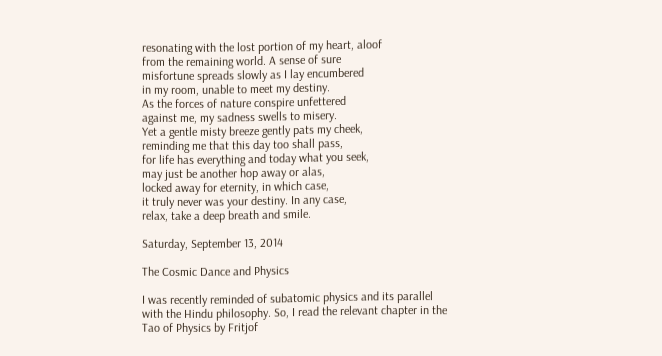resonating with the lost portion of my heart, aloof
from the remaining world. A sense of sure
misfortune spreads slowly as I lay encumbered
in my room, unable to meet my destiny.
As the forces of nature conspire unfettered
against me, my sadness swells to misery.
Yet a gentle misty breeze gently pats my cheek,
reminding me that this day too shall pass,
for life has everything and today what you seek,
may just be another hop away or alas,
locked away for eternity, in which case,
it truly never was your destiny. In any case,
relax, take a deep breath and smile.

Saturday, September 13, 2014

The Cosmic Dance and Physics

I was recently reminded of subatomic physics and its parallel with the Hindu philosophy. So, I read the relevant chapter in the Tao of Physics by Fritjof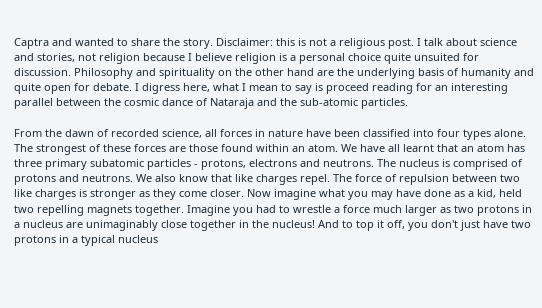Captra and wanted to share the story. Disclaimer: this is not a religious post. I talk about science and stories, not religion because I believe religion is a personal choice quite unsuited for discussion. Philosophy and spirituality on the other hand are the underlying basis of humanity and quite open for debate. I digress here, what I mean to say is proceed reading for an interesting parallel between the cosmic dance of Nataraja and the sub-atomic particles.

From the dawn of recorded science, all forces in nature have been classified into four types alone. The strongest of these forces are those found within an atom. We have all learnt that an atom has three primary subatomic particles - protons, electrons and neutrons. The nucleus is comprised of protons and neutrons. We also know that like charges repel. The force of repulsion between two like charges is stronger as they come closer. Now imagine what you may have done as a kid, held two repelling magnets together. Imagine you had to wrestle a force much larger as two protons in a nucleus are unimaginably close together in the nucleus! And to top it off, you don't just have two protons in a typical nucleus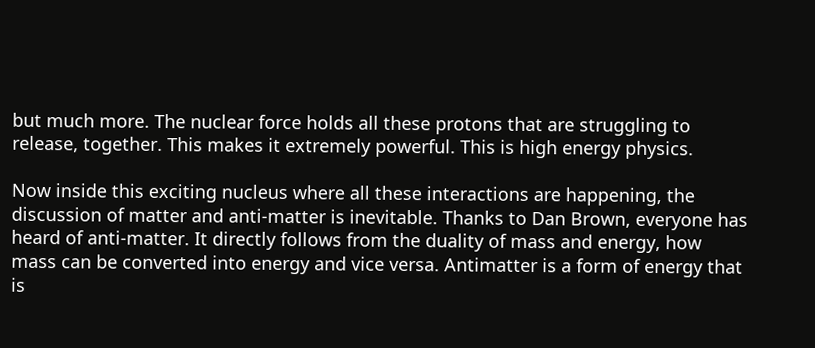but much more. The nuclear force holds all these protons that are struggling to release, together. This makes it extremely powerful. This is high energy physics.

Now inside this exciting nucleus where all these interactions are happening, the discussion of matter and anti-matter is inevitable. Thanks to Dan Brown, everyone has heard of anti-matter. It directly follows from the duality of mass and energy, how mass can be converted into energy and vice versa. Antimatter is a form of energy that is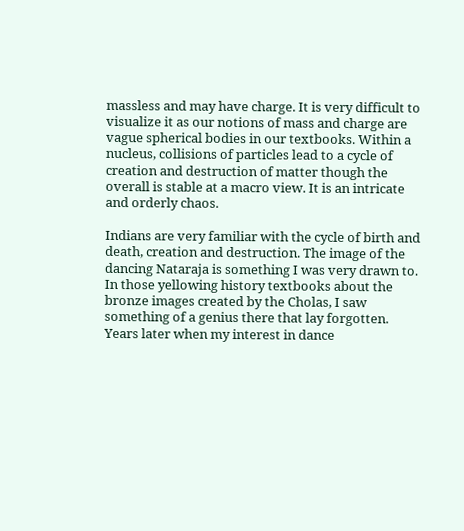massless and may have charge. It is very difficult to visualize it as our notions of mass and charge are vague spherical bodies in our textbooks. Within a nucleus, collisions of particles lead to a cycle of creation and destruction of matter though the overall is stable at a macro view. It is an intricate and orderly chaos.

Indians are very familiar with the cycle of birth and death, creation and destruction. The image of the dancing Nataraja is something I was very drawn to. In those yellowing history textbooks about the bronze images created by the Cholas, I saw something of a genius there that lay forgotten. Years later when my interest in dance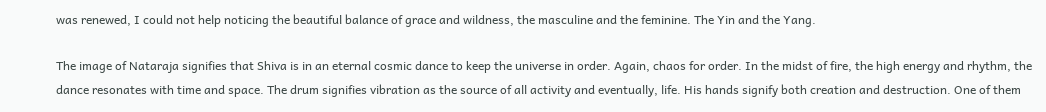was renewed, I could not help noticing the beautiful balance of grace and wildness, the masculine and the feminine. The Yin and the Yang.

The image of Nataraja signifies that Shiva is in an eternal cosmic dance to keep the universe in order. Again, chaos for order. In the midst of fire, the high energy and rhythm, the dance resonates with time and space. The drum signifies vibration as the source of all activity and eventually, life. His hands signify both creation and destruction. One of them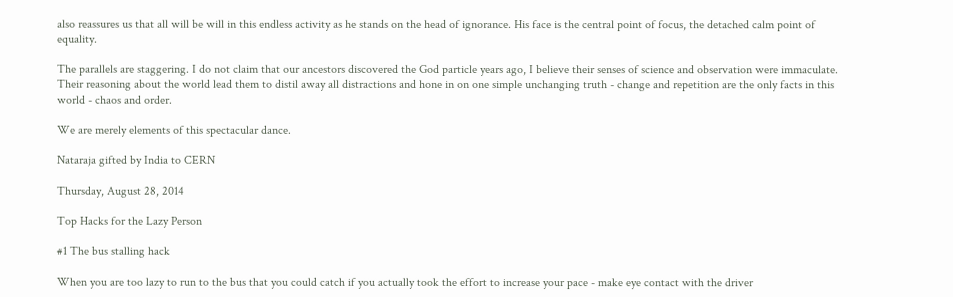also reassures us that all will be will in this endless activity as he stands on the head of ignorance. His face is the central point of focus, the detached calm point of equality.

The parallels are staggering. I do not claim that our ancestors discovered the God particle years ago, I believe their senses of science and observation were immaculate. Their reasoning about the world lead them to distil away all distractions and hone in on one simple unchanging truth - change and repetition are the only facts in this world - chaos and order.

We are merely elements of this spectacular dance.

Nataraja gifted by India to CERN

Thursday, August 28, 2014

Top Hacks for the Lazy Person

#1 The bus stalling hack

When you are too lazy to run to the bus that you could catch if you actually took the effort to increase your pace - make eye contact with the driver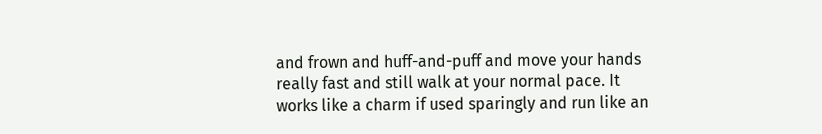and frown and huff-and-puff and move your hands really fast and still walk at your normal pace. It works like a charm if used sparingly and run like an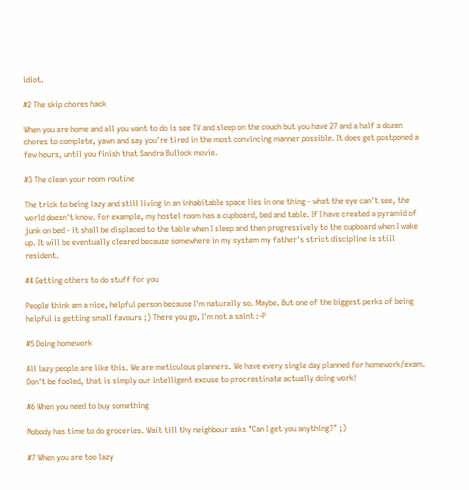idiot.

#2 The skip chores hack

When you are home and all you want to do is see TV and sleep on the couch but you have 27 and a half a dozen chores to complete, yawn and say you're tired in the most convincing manner possible. It does get postponed a few hours, until you finish that Sandra Bullock movie.

#3 The clean your room routine

The trick to being lazy and still living in an inhabitable space lies in one thing - what the eye can't see, the world doesn't know. For example, my hostel room has a cupboard, bed and table. If I have created a pyramid of junk on bed - it shall be displaced to the table when I sleep and then progressively to the cupboard when I wake up. It will be eventually cleared because somewhere in my system my father's strict discipline is still resident.

#4 Getting others to do stuff for you

People think am a nice, helpful person because I'm naturally so. Maybe. But one of the biggest perks of being helpful is getting small favours ;) There you go, I'm not a saint :-P

#5 Doing homework

All lazy people are like this. We are meticulous planners. We have every single day planned for homework/exam. Don't be fooled, that is simply our intelligent excuse to procrastinate actually doing work!

#6 When you need to buy something

Nobody has time to do groceries. Wait till thy neighbour asks "Can I get you anything?" ;)

#7 When you are too lazy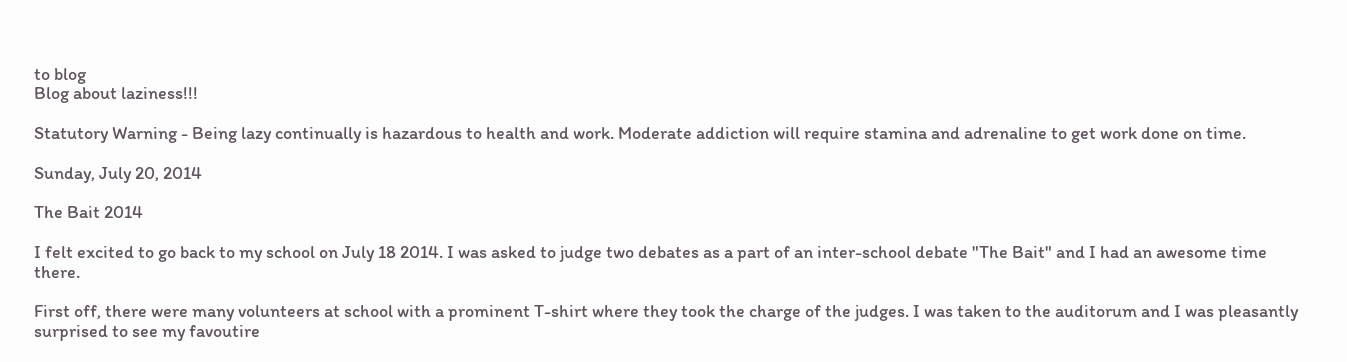to blog
Blog about laziness!!!

Statutory Warning - Being lazy continually is hazardous to health and work. Moderate addiction will require stamina and adrenaline to get work done on time.

Sunday, July 20, 2014

The Bait 2014

I felt excited to go back to my school on July 18 2014. I was asked to judge two debates as a part of an inter-school debate "The Bait" and I had an awesome time there.

First off, there were many volunteers at school with a prominent T-shirt where they took the charge of the judges. I was taken to the auditorum and I was pleasantly surprised to see my favoutire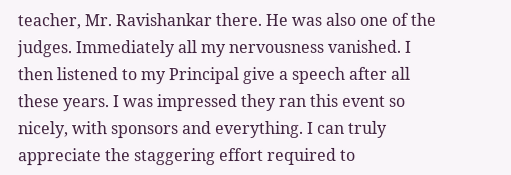teacher, Mr. Ravishankar there. He was also one of the judges. Immediately all my nervousness vanished. I then listened to my Principal give a speech after all these years. I was impressed they ran this event so nicely, with sponsors and everything. I can truly appreciate the staggering effort required to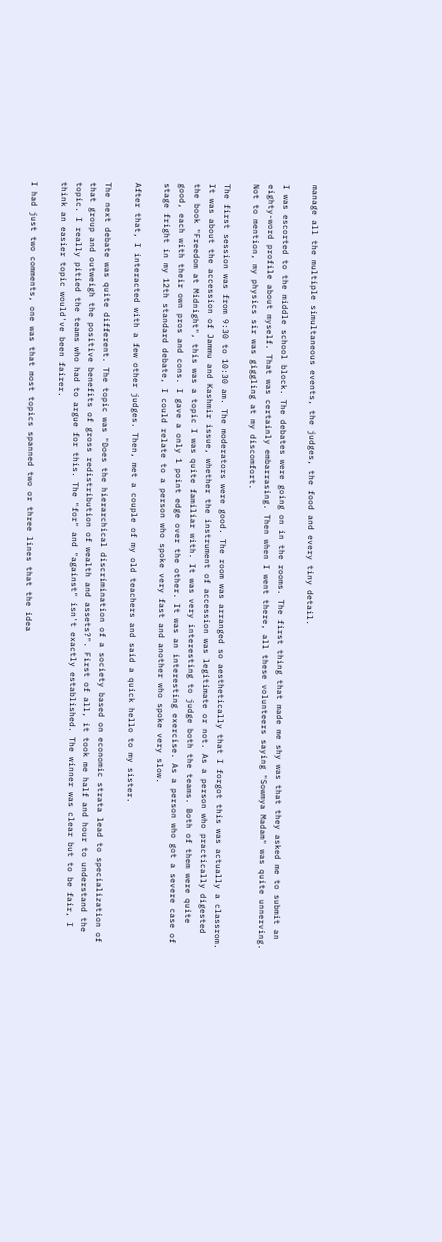manage all the multiple simultaneous events, the judges, the food and every tiny detail.

I was escorted to the middle school block. The debates were going on in the rooms. The first thing that made me shy was that they asked me to submit an eighty-word profile about myself. That was certainly embarrasing. Then when I went there, all these volunteers saying "Sowmya Madam" was quite unnerving. Not to mention, my physics sir was giggling at my discomfort.

The first session was from 9:30 to 10:30 am. The moderators were good. The room was arranged so aesthetically that I forgot this was actually a classrom. It was about the accession of Jammu and Kashmir issue, whether the instrument of accession was legitimate or not. As a person who practically digested the book "Freedom at Midnight", this was a topic I was quite familiar with. It was very interesting to judge both the teams. Both of them were quite good, each with their own pros and cons. I gave a only 1 point edge over the other. It was an interesting exercise. As a person who got a severe case of stage fright in my 12th standard debate, I could relate to a person who spoke very fast and another who spoke very slow.

After that, I interacted with a few other judges. Then, met a couple of my old teachers and said a quick hello to my sister.

The next debate was quite different. The topic was "Does the hierarchical discrimination of a society based on economic strata lead to specialization of that group and outweigh the positive benefits of gross redistribution of wealth and assets?". First of all, it took me half and hour to understand the topic. I really pitied the teams who had to argue for this. The "for" and "against" isn't exactly established. The winner was clear but to be fair, I think an easier topic would've been fairer.

I had just two comments, one was that most topics spanned two or three lines that the idea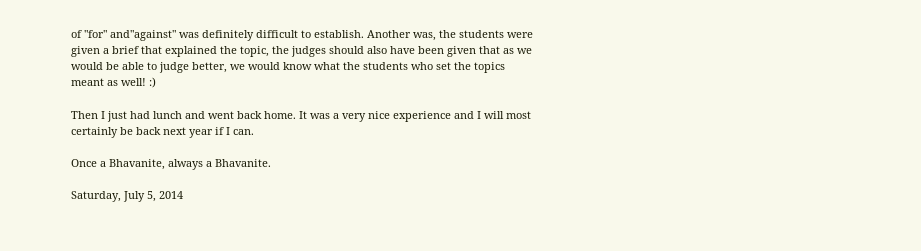of "for" and"against" was definitely difficult to establish. Another was, the students were given a brief that explained the topic, the judges should also have been given that as we would be able to judge better, we would know what the students who set the topics meant as well! :)

Then I just had lunch and went back home. It was a very nice experience and I will most certainly be back next year if I can.

Once a Bhavanite, always a Bhavanite.

Saturday, July 5, 2014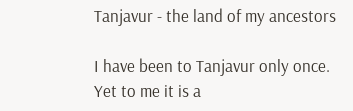Tanjavur - the land of my ancestors

I have been to Tanjavur only once. Yet to me it is a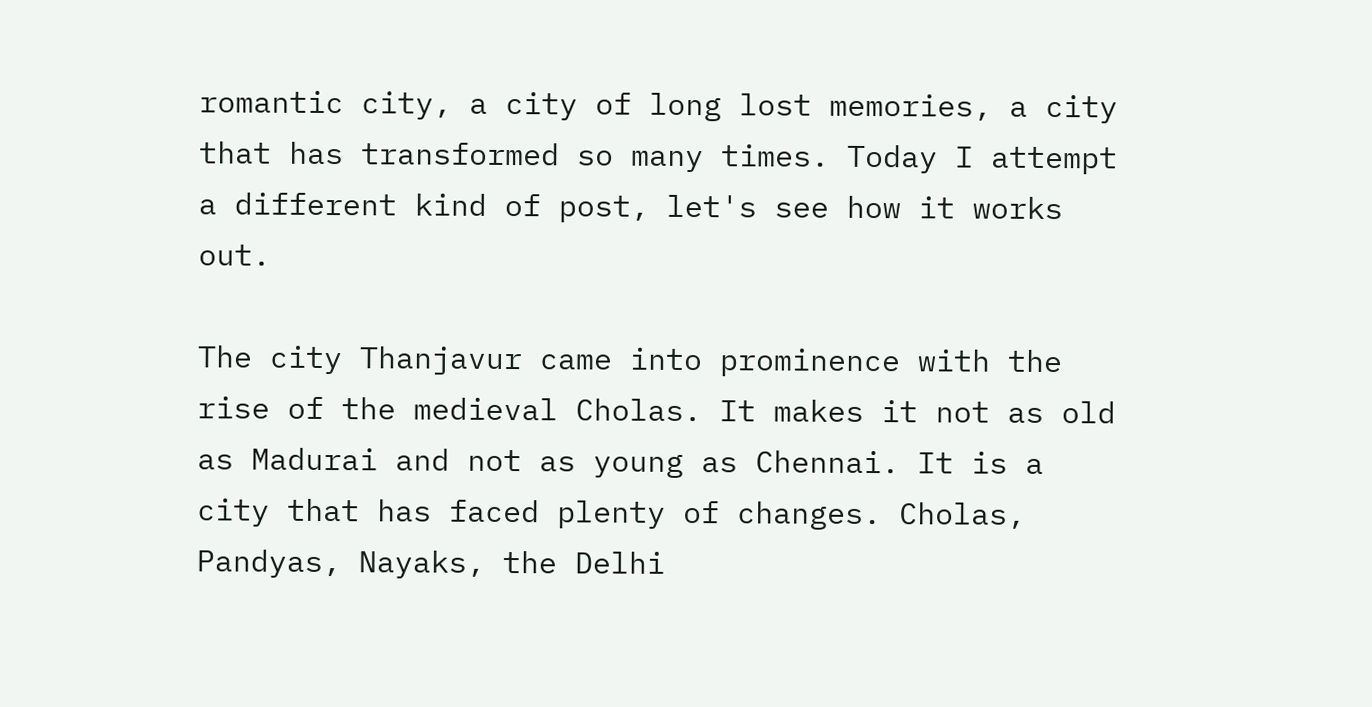romantic city, a city of long lost memories, a city that has transformed so many times. Today I attempt a different kind of post, let's see how it works out.

The city Thanjavur came into prominence with the rise of the medieval Cholas. It makes it not as old as Madurai and not as young as Chennai. It is a city that has faced plenty of changes. Cholas, Pandyas, Nayaks, the Delhi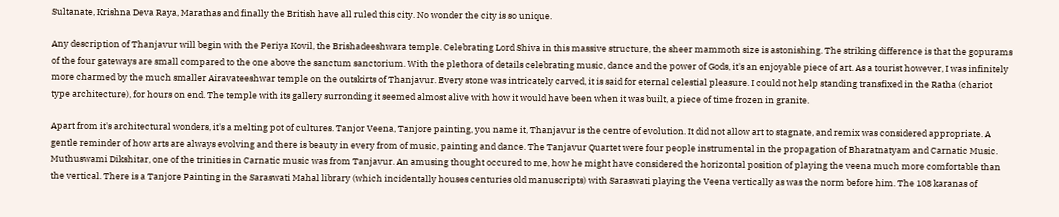Sultanate, Krishna Deva Raya, Marathas and finally the British have all ruled this city. No wonder the city is so unique.

Any description of Thanjavur will begin with the Periya Kovil, the Brishadeeshwara temple. Celebrating Lord Shiva in this massive structure, the sheer mammoth size is astonishing. The striking difference is that the gopurams of the four gateways are small compared to the one above the sanctum sanctorium. With the plethora of details celebrating music, dance and the power of Gods, it's an enjoyable piece of art. As a tourist however, I was infinitely more charmed by the much smaller Airavateeshwar temple on the outskirts of Thanjavur. Every stone was intricately carved, it is said for eternal celestial pleasure. I could not help standing transfixed in the Ratha (chariot type architecture), for hours on end. The temple with its gallery surronding it seemed almost alive with how it would have been when it was built, a piece of time frozen in granite.

Apart from it's architectural wonders, it's a melting pot of cultures. Tanjor Veena, Tanjore painting, you name it, Thanjavur is the centre of evolution. It did not allow art to stagnate, and remix was considered appropriate. A gentle reminder of how arts are always evolving and there is beauty in every from of music, painting and dance. The Tanjavur Quartet were four people instrumental in the propagation of Bharatnatyam and Carnatic Music. Muthuswami Dikshitar, one of the trinities in Carnatic music was from Tanjavur. An amusing thought occured to me, how he might have considered the horizontal position of playing the veena much more comfortable than the vertical. There is a Tanjore Painting in the Saraswati Mahal library (which incidentally houses centuries old manuscripts) with Saraswati playing the Veena vertically as was the norm before him. The 108 karanas of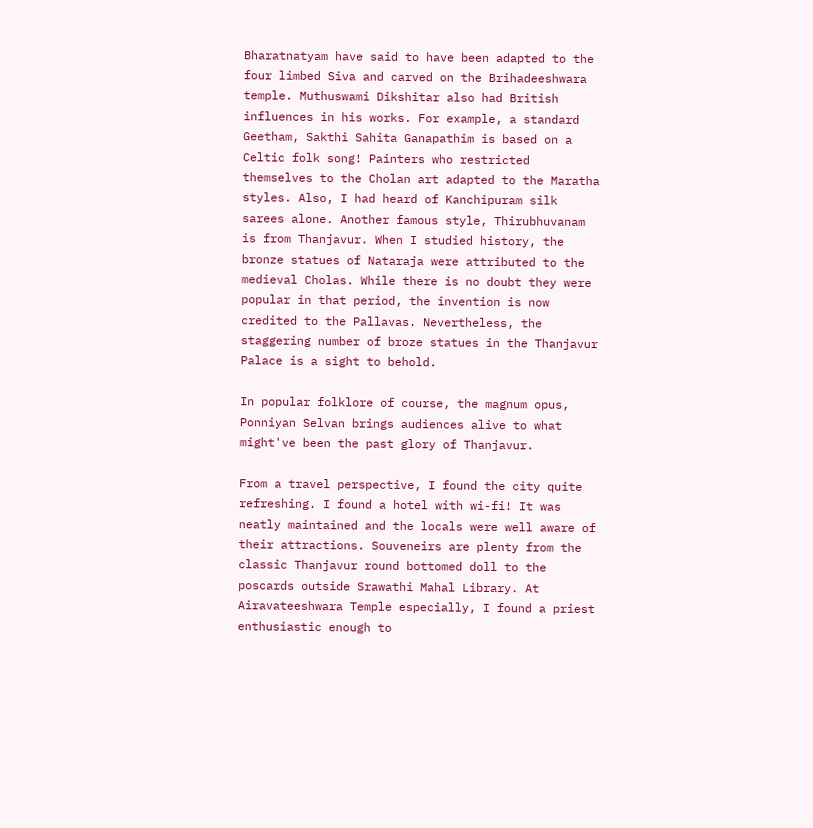Bharatnatyam have said to have been adapted to the four limbed Siva and carved on the Brihadeeshwara temple. Muthuswami Dikshitar also had British influences in his works. For example, a standard Geetham, Sakthi Sahita Ganapathim is based on a Celtic folk song! Painters who restricted themselves to the Cholan art adapted to the Maratha styles. Also, I had heard of Kanchipuram silk sarees alone. Another famous style, Thirubhuvanam is from Thanjavur. When I studied history, the bronze statues of Nataraja were attributed to the medieval Cholas. While there is no doubt they were popular in that period, the invention is now credited to the Pallavas. Nevertheless, the staggering number of broze statues in the Thanjavur Palace is a sight to behold.

In popular folklore of course, the magnum opus, Ponniyan Selvan brings audiences alive to what might've been the past glory of Thanjavur.

From a travel perspective, I found the city quite refreshing. I found a hotel with wi-fi! It was neatly maintained and the locals were well aware of their attractions. Souveneirs are plenty from the classic Thanjavur round bottomed doll to the poscards outside Srawathi Mahal Library. At Airavateeshwara Temple especially, I found a priest enthusiastic enough to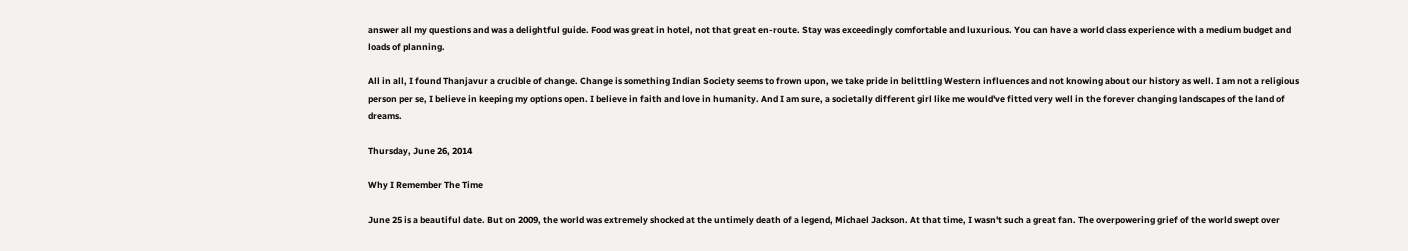answer all my questions and was a delightful guide. Food was great in hotel, not that great en-route. Stay was exceedingly comfortable and luxurious. You can have a world class experience with a medium budget and loads of planning.

All in all, I found Thanjavur a crucible of change. Change is something Indian Society seems to frown upon, we take pride in belittling Western influences and not knowing about our history as well. I am not a religious person per se, I believe in keeping my options open. I believe in faith and love in humanity. And I am sure, a societally different girl like me would've fitted very well in the forever changing landscapes of the land of dreams.

Thursday, June 26, 2014

Why I Remember The Time

June 25 is a beautiful date. But on 2009, the world was extremely shocked at the untimely death of a legend, Michael Jackson. At that time, I wasn't such a great fan. The overpowering grief of the world swept over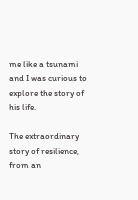me like a tsunami and I was curious to explore the story of his life.

The extraordinary story of resilience, from an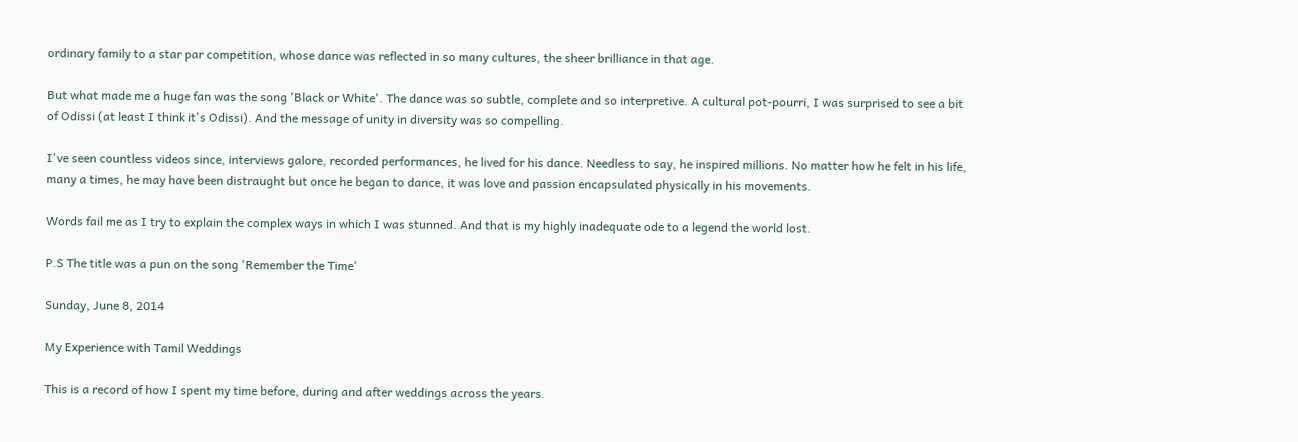ordinary family to a star par competition, whose dance was reflected in so many cultures, the sheer brilliance in that age.

But what made me a huge fan was the song 'Black or White'. The dance was so subtle, complete and so interpretive. A cultural pot-pourri, I was surprised to see a bit of Odissi (at least I think it's Odissi). And the message of unity in diversity was so compelling.

I've seen countless videos since, interviews galore, recorded performances, he lived for his dance. Needless to say, he inspired millions. No matter how he felt in his life, many a times, he may have been distraught but once he began to dance, it was love and passion encapsulated physically in his movements.

Words fail me as I try to explain the complex ways in which I was stunned. And that is my highly inadequate ode to a legend the world lost.

P.S The title was a pun on the song 'Remember the Time'

Sunday, June 8, 2014

My Experience with Tamil Weddings

This is a record of how I spent my time before, during and after weddings across the years.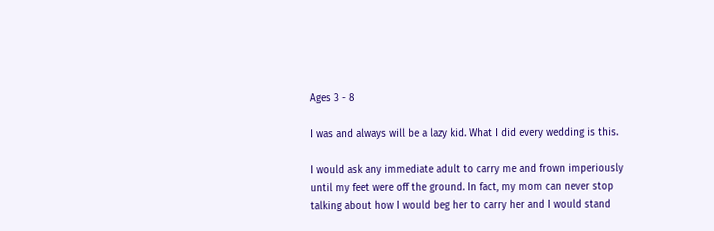Ages 3 - 8

I was and always will be a lazy kid. What I did every wedding is this.

I would ask any immediate adult to carry me and frown imperiously until my feet were off the ground. In fact, my mom can never stop talking about how I would beg her to carry her and I would stand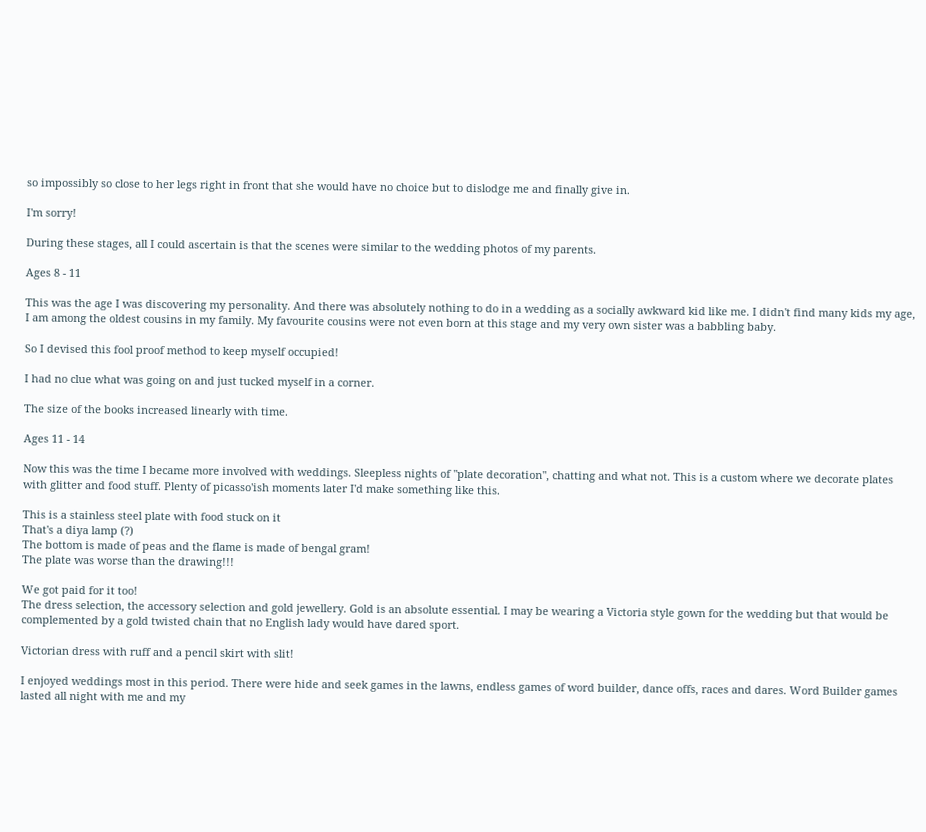so impossibly so close to her legs right in front that she would have no choice but to dislodge me and finally give in.

I'm sorry!

During these stages, all I could ascertain is that the scenes were similar to the wedding photos of my parents.

Ages 8 - 11

This was the age I was discovering my personality. And there was absolutely nothing to do in a wedding as a socially awkward kid like me. I didn't find many kids my age, I am among the oldest cousins in my family. My favourite cousins were not even born at this stage and my very own sister was a babbling baby.

So I devised this fool proof method to keep myself occupied!

I had no clue what was going on and just tucked myself in a corner.

The size of the books increased linearly with time.

Ages 11 - 14

Now this was the time I became more involved with weddings. Sleepless nights of "plate decoration", chatting and what not. This is a custom where we decorate plates with glitter and food stuff. Plenty of picasso'ish moments later I'd make something like this.

This is a stainless steel plate with food stuck on it
That's a diya lamp (?)
The bottom is made of peas and the flame is made of bengal gram!
The plate was worse than the drawing!!!

We got paid for it too!
The dress selection, the accessory selection and gold jewellery. Gold is an absolute essential. I may be wearing a Victoria style gown for the wedding but that would be complemented by a gold twisted chain that no English lady would have dared sport.

Victorian dress with ruff and a pencil skirt with slit!

I enjoyed weddings most in this period. There were hide and seek games in the lawns, endless games of word builder, dance offs, races and dares. Word Builder games lasted all night with me and my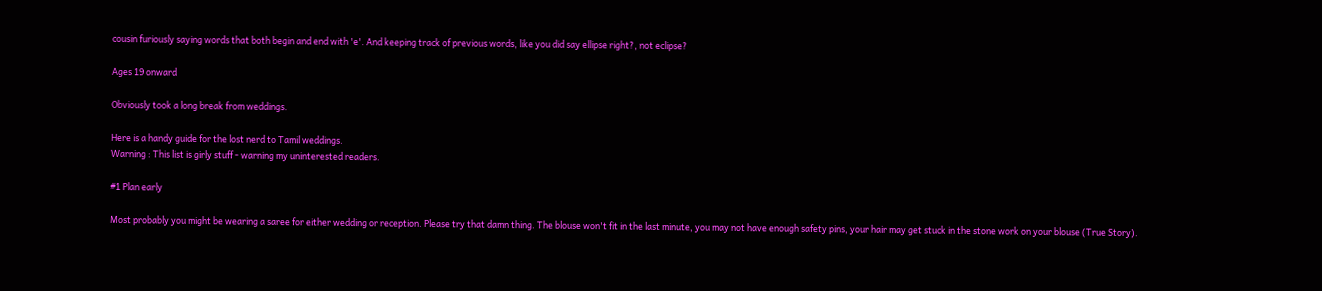cousin furiously saying words that both begin and end with 'e'. And keeping track of previous words, like you did say ellipse right?, not eclipse?

Ages 19 onward

Obviously took a long break from weddings.

Here is a handy guide for the lost nerd to Tamil weddings.
Warning : This list is girly stuff - warning my uninterested readers.

#1 Plan early

Most probably you might be wearing a saree for either wedding or reception. Please try that damn thing. The blouse won't fit in the last minute, you may not have enough safety pins, your hair may get stuck in the stone work on your blouse (True Story).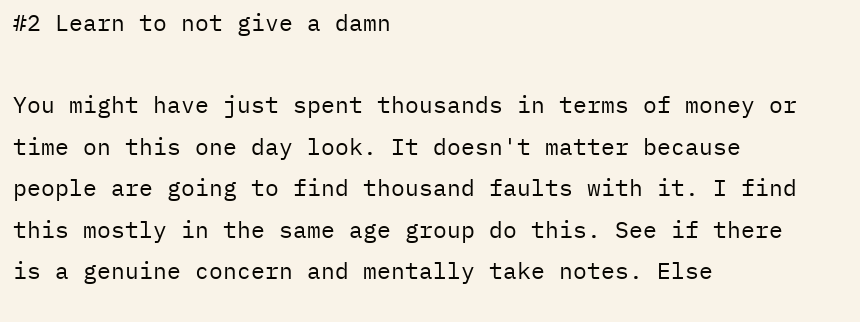#2 Learn to not give a damn

You might have just spent thousands in terms of money or time on this one day look. It doesn't matter because people are going to find thousand faults with it. I find this mostly in the same age group do this. See if there is a genuine concern and mentally take notes. Else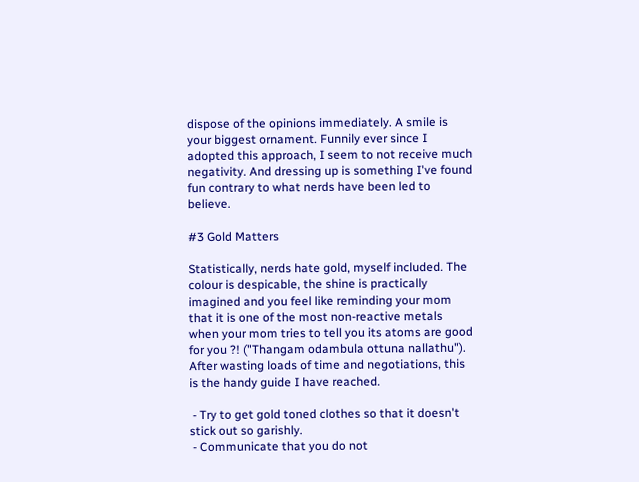dispose of the opinions immediately. A smile is your biggest ornament. Funnily ever since I adopted this approach, I seem to not receive much negativity. And dressing up is something I've found fun contrary to what nerds have been led to believe.

#3 Gold Matters

Statistically, nerds hate gold, myself included. The colour is despicable, the shine is practically imagined and you feel like reminding your mom that it is one of the most non-reactive metals when your mom tries to tell you its atoms are good for you ?! ("Thangam odambula ottuna nallathu"). After wasting loads of time and negotiations, this is the handy guide I have reached.

 - Try to get gold toned clothes so that it doesn't stick out so garishly.
 - Communicate that you do not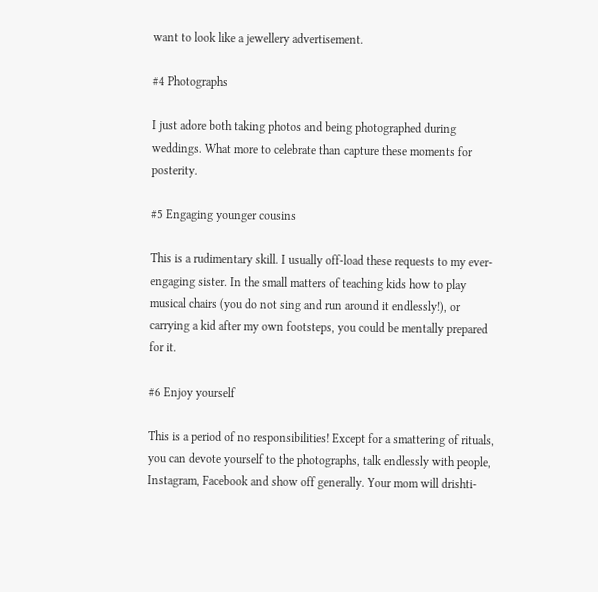want to look like a jewellery advertisement.

#4 Photographs

I just adore both taking photos and being photographed during weddings. What more to celebrate than capture these moments for posterity.

#5 Engaging younger cousins

This is a rudimentary skill. I usually off-load these requests to my ever-engaging sister. In the small matters of teaching kids how to play musical chairs (you do not sing and run around it endlessly!), or carrying a kid after my own footsteps, you could be mentally prepared for it.

#6 Enjoy yourself

This is a period of no responsibilities! Except for a smattering of rituals, you can devote yourself to the photographs, talk endlessly with people, Instagram, Facebook and show off generally. Your mom will drishti-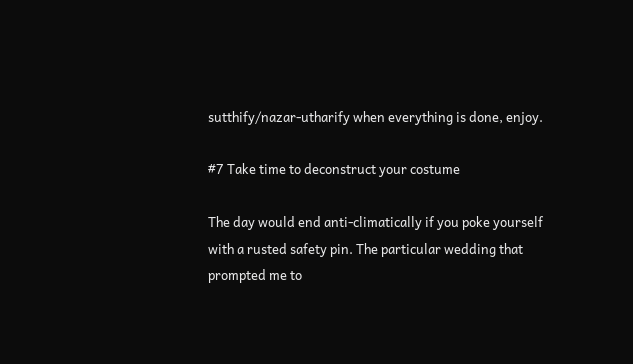sutthify/nazar-utharify when everything is done, enjoy.

#7 Take time to deconstruct your costume

The day would end anti-climatically if you poke yourself with a rusted safety pin. The particular wedding that prompted me to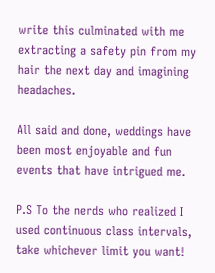write this culminated with me extracting a safety pin from my hair the next day and imagining headaches.

All said and done, weddings have been most enjoyable and fun events that have intrigued me.

P.S To the nerds who realized I used continuous class intervals, take whichever limit you want!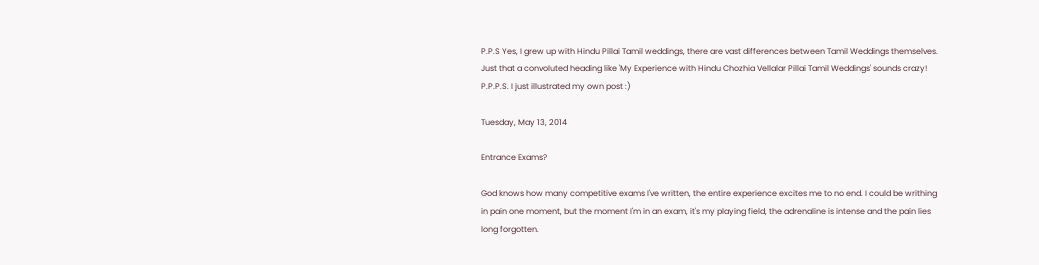P.P.S Yes, I grew up with Hindu Pillai Tamil weddings, there are vast differences between Tamil Weddings themselves. Just that a convoluted heading like 'My Experience with Hindu Chozhia Vellalar Pillai Tamil Weddings' sounds crazy!
P.P.P.S. I just illustrated my own post :)

Tuesday, May 13, 2014

Entrance Exams?

God knows how many competitive exams I've written, the entire experience excites me to no end. I could be writhing in pain one moment, but the moment I'm in an exam, it's my playing field, the adrenaline is intense and the pain lies long forgotten.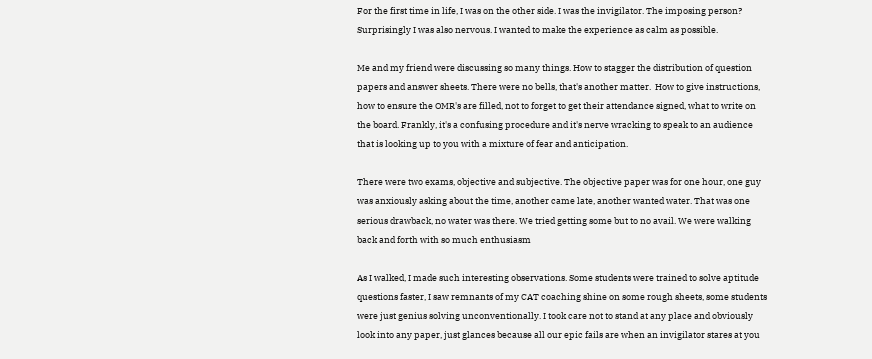For the first time in life, I was on the other side. I was the invigilator. The imposing person? Surprisingly I was also nervous. I wanted to make the experience as calm as possible.

Me and my friend were discussing so many things. How to stagger the distribution of question papers and answer sheets. There were no bells, that's another matter.  How to give instructions, how to ensure the OMR's are filled, not to forget to get their attendance signed, what to write on the board. Frankly, it's a confusing procedure and it's nerve wracking to speak to an audience that is looking up to you with a mixture of fear and anticipation.

There were two exams, objective and subjective. The objective paper was for one hour, one guy was anxiously asking about the time, another came late, another wanted water. That was one serious drawback, no water was there. We tried getting some but to no avail. We were walking back and forth with so much enthusiasm

As I walked, I made such interesting observations. Some students were trained to solve aptitude questions faster, I saw remnants of my CAT coaching shine on some rough sheets, some students were just genius solving unconventionally. I took care not to stand at any place and obviously look into any paper, just glances because all our epic fails are when an invigilator stares at you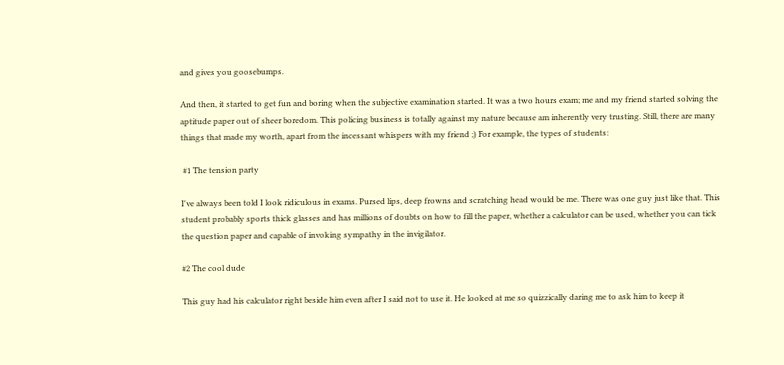and gives you goosebumps.

And then, it started to get fun and boring when the subjective examination started. It was a two hours exam; me and my friend started solving the aptitude paper out of sheer boredom. This policing business is totally against my nature because am inherently very trusting. Still, there are many things that made my worth, apart from the incessant whispers with my friend ;) For example, the types of students:

 #1 The tension party

I've always been told I look ridiculous in exams. Pursed lips, deep frowns and scratching head would be me. There was one guy just like that. This student probably sports thick glasses and has millions of doubts on how to fill the paper, whether a calculator can be used, whether you can tick the question paper and capable of invoking sympathy in the invigilator.

#2 The cool dude

This guy had his calculator right beside him even after I said not to use it. He looked at me so quizzically daring me to ask him to keep it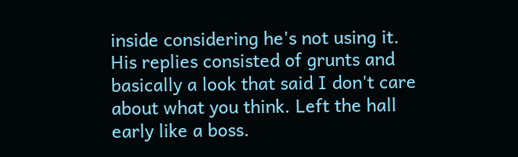inside considering he's not using it. His replies consisted of grunts and basically a look that said I don't care about what you think. Left the hall early like a boss.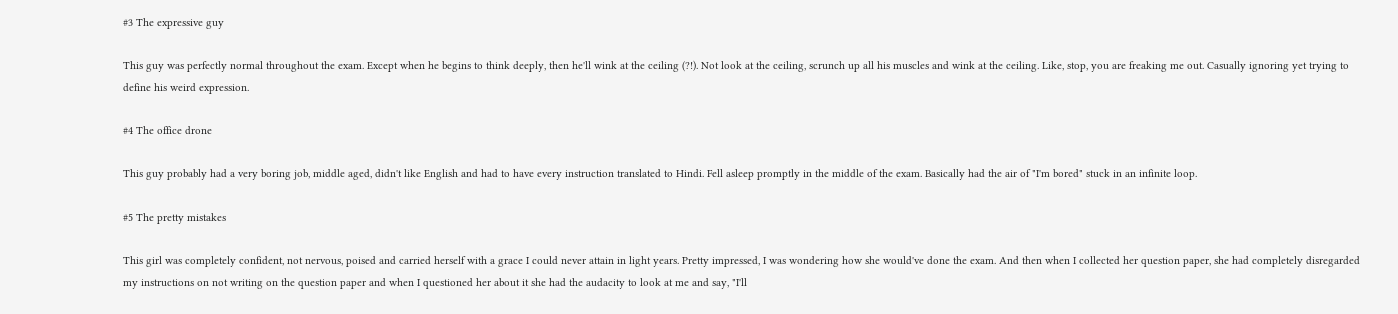#3 The expressive guy

This guy was perfectly normal throughout the exam. Except when he begins to think deeply, then he'll wink at the ceiling (?!). Not look at the ceiling, scrunch up all his muscles and wink at the ceiling. Like, stop, you are freaking me out. Casually ignoring yet trying to define his weird expression.

#4 The office drone

This guy probably had a very boring job, middle aged, didn't like English and had to have every instruction translated to Hindi. Fell asleep promptly in the middle of the exam. Basically had the air of "I'm bored" stuck in an infinite loop.

#5 The pretty mistakes

This girl was completely confident, not nervous, poised and carried herself with a grace I could never attain in light years. Pretty impressed, I was wondering how she would've done the exam. And then when I collected her question paper, she had completely disregarded my instructions on not writing on the question paper and when I questioned her about it she had the audacity to look at me and say, "I'll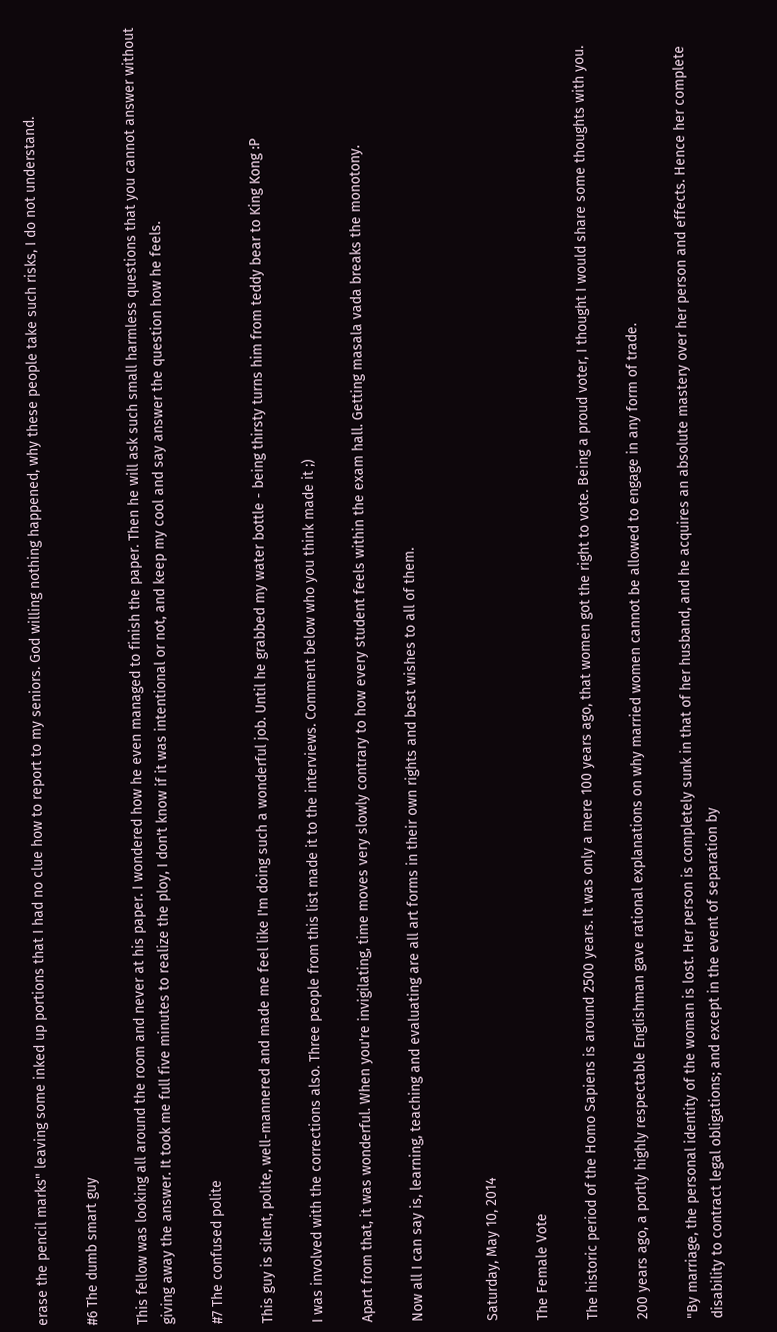erase the pencil marks" leaving some inked up portions that I had no clue how to report to my seniors. God willing nothing happened, why these people take such risks, I do not understand.

#6 The dumb smart guy

This fellow was looking all around the room and never at his paper. I wondered how he even managed to finish the paper. Then he will ask such small harmless questions that you cannot answer without giving away the answer. It took me full five minutes to realize the ploy, I don't know if it was intentional or not, and keep my cool and say answer the question how he feels.

#7 The confused polite

This guy is silent, polite, well-mannered and made me feel like I'm doing such a wonderful job. Until he grabbed my water bottle - being thirsty turns him from teddy bear to King Kong :P

I was involved with the corrections also. Three people from this list made it to the interviews. Comment below who you think made it ;)

Apart from that, it was wonderful. When you're invigilating, time moves very slowly contrary to how every student feels within the exam hall. Getting masala vada breaks the monotony.

Now all I can say is, learning, teaching and evaluating are all art forms in their own rights and best wishes to all of them.


Saturday, May 10, 2014

The Female Vote

The historic period of the Homo Sapiens is around 2500 years. It was only a mere 100 years ago, that women got the right to vote. Being a proud voter, I thought I would share some thoughts with you.

200 years ago, a portly highly respectable Englishman gave rational explanations on why married women cannot be allowed to engage in any form of trade.

"By marriage, the personal identity of the woman is lost. Her person is completely sunk in that of her husband, and he acquires an absolute mastery over her person and effects. Hence her complete disability to contract legal obligations; and except in the event of separation by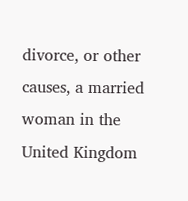divorce, or other causes, a married woman in the United Kingdom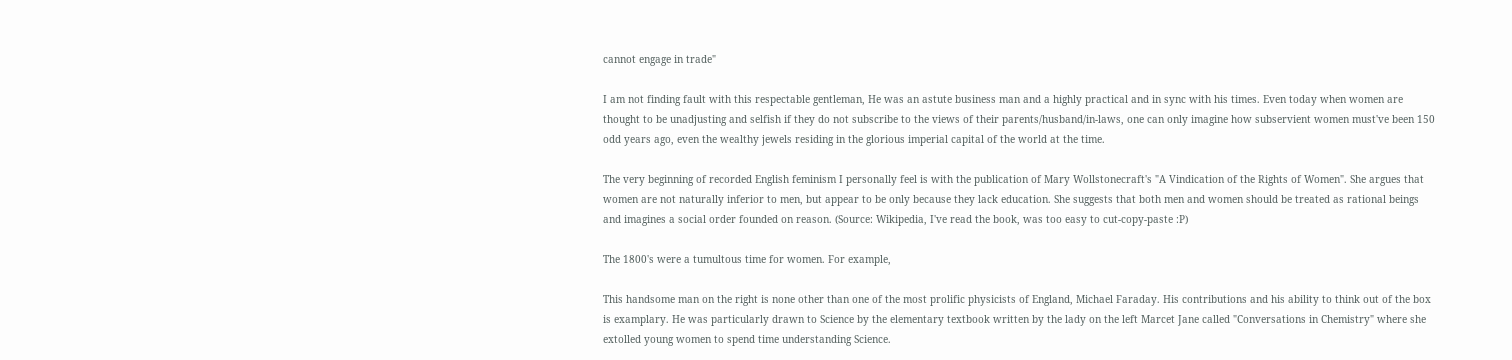cannot engage in trade"

I am not finding fault with this respectable gentleman, He was an astute business man and a highly practical and in sync with his times. Even today when women are thought to be unadjusting and selfish if they do not subscribe to the views of their parents/husband/in-laws, one can only imagine how subservient women must've been 150 odd years ago, even the wealthy jewels residing in the glorious imperial capital of the world at the time.

The very beginning of recorded English feminism I personally feel is with the publication of Mary Wollstonecraft's "A Vindication of the Rights of Women". She argues that women are not naturally inferior to men, but appear to be only because they lack education. She suggests that both men and women should be treated as rational beings and imagines a social order founded on reason. (Source: Wikipedia, I've read the book, was too easy to cut-copy-paste :P)

The 1800's were a tumultous time for women. For example,

This handsome man on the right is none other than one of the most prolific physicists of England, Michael Faraday. His contributions and his ability to think out of the box is examplary. He was particularly drawn to Science by the elementary textbook written by the lady on the left Marcet Jane called "Conversations in Chemistry" where she extolled young women to spend time understanding Science.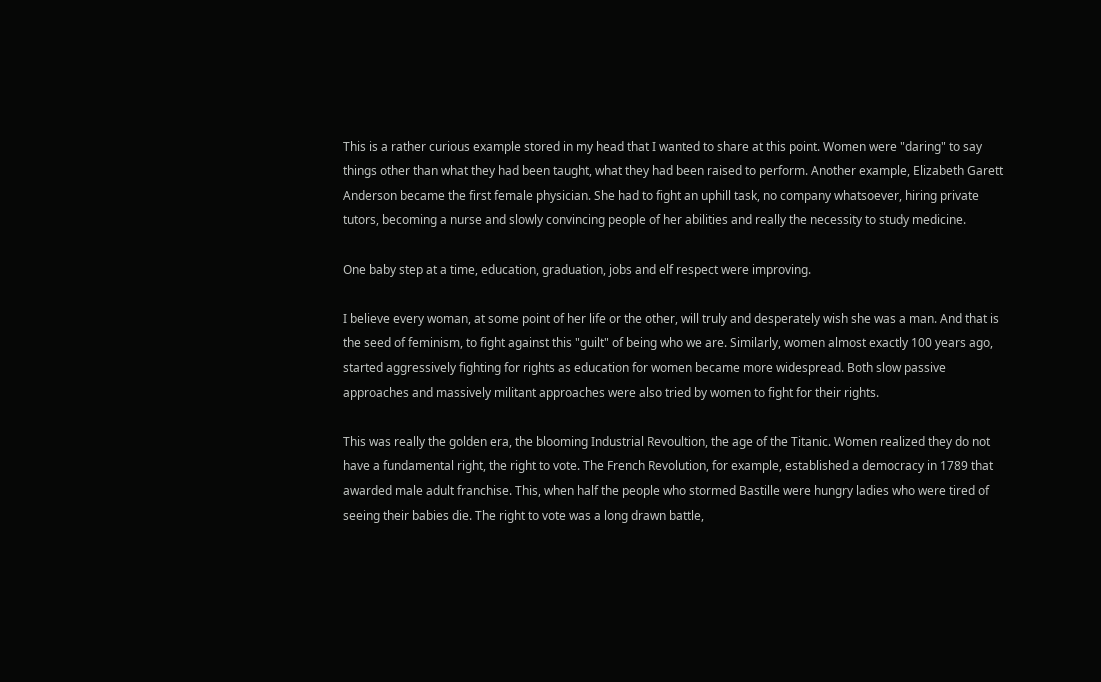This is a rather curious example stored in my head that I wanted to share at this point. Women were "daring" to say things other than what they had been taught, what they had been raised to perform. Another example, Elizabeth Garett Anderson became the first female physician. She had to fight an uphill task, no company whatsoever, hiring private tutors, becoming a nurse and slowly convincing people of her abilities and really the necessity to study medicine.

One baby step at a time, education, graduation, jobs and elf respect were improving.

I believe every woman, at some point of her life or the other, will truly and desperately wish she was a man. And that is the seed of feminism, to fight against this "guilt" of being who we are. Similarly, women almost exactly 100 years ago, started aggressively fighting for rights as education for women became more widespread. Both slow passive approaches and massively militant approaches were also tried by women to fight for their rights.

This was really the golden era, the blooming Industrial Revoultion, the age of the Titanic. Women realized they do not have a fundamental right, the right to vote. The French Revolution, for example, established a democracy in 1789 that awarded male adult franchise. This, when half the people who stormed Bastille were hungry ladies who were tired of seeing their babies die. The right to vote was a long drawn battle,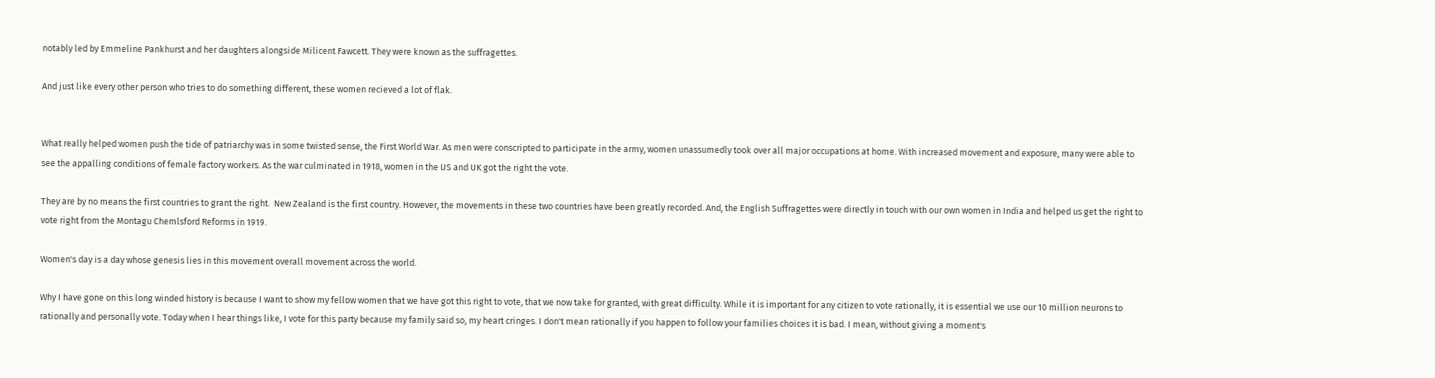notably led by Emmeline Pankhurst and her daughters alongside Milicent Fawcett. They were known as the suffragettes.

And just like every other person who tries to do something different, these women recieved a lot of flak.


What really helped women push the tide of patriarchy was in some twisted sense, the First World War. As men were conscripted to participate in the army, women unassumedly took over all major occupations at home. With increased movement and exposure, many were able to see the appalling conditions of female factory workers. As the war culminated in 1918, women in the US and UK got the right the vote.

They are by no means the first countries to grant the right.  New Zealand is the first country. However, the movements in these two countries have been greatly recorded. And, the English Suffragettes were directly in touch with our own women in India and helped us get the right to vote right from the Montagu Chemlsford Reforms in 1919.

Women's day is a day whose genesis lies in this movement overall movement across the world.

Why I have gone on this long winded history is because I want to show my fellow women that we have got this right to vote, that we now take for granted, with great difficulty. While it is important for any citizen to vote rationally, it is essential we use our 10 million neurons to rationally and personally vote. Today when I hear things like, I vote for this party because my family said so, my heart cringes. I don't mean rationally if you happen to follow your families choices it is bad. I mean, without giving a moment's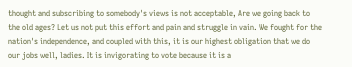thought and subscribing to somebody's views is not acceptable, Are we going back to the old ages? Let us not put this effort and pain and struggle in vain. We fought for the nation's independence, and coupled with this, it is our highest obligation that we do our jobs well, ladies. It is invigorating to vote because it is a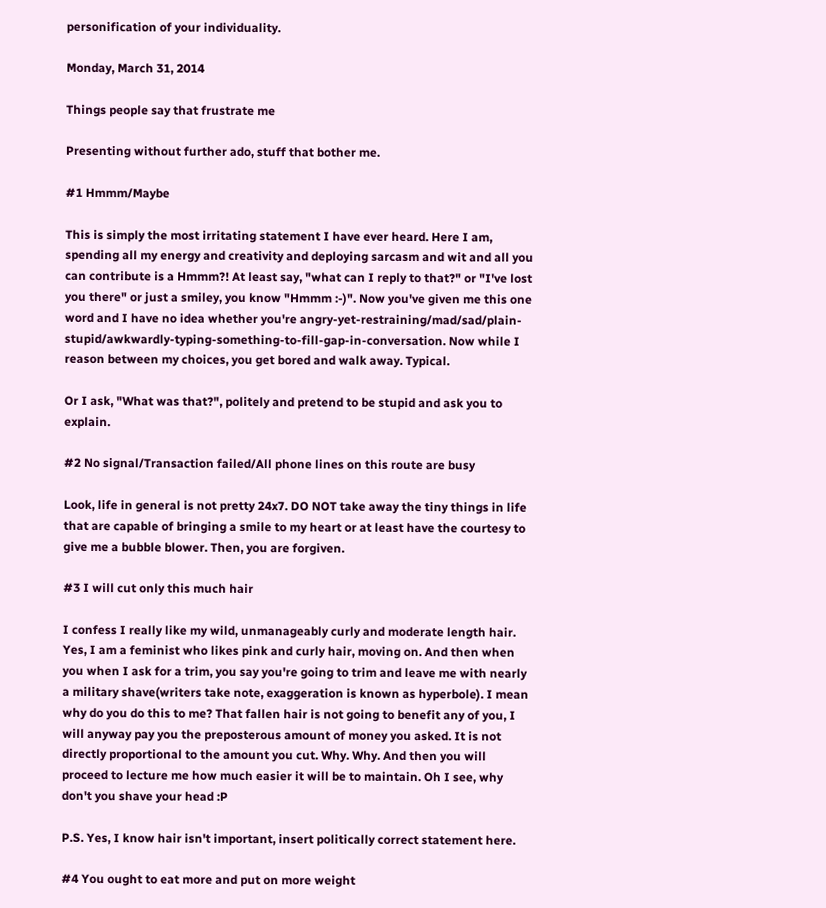personification of your individuality.

Monday, March 31, 2014

Things people say that frustrate me

Presenting without further ado, stuff that bother me.

#1 Hmmm/Maybe

This is simply the most irritating statement I have ever heard. Here I am, spending all my energy and creativity and deploying sarcasm and wit and all you can contribute is a Hmmm?! At least say, "what can I reply to that?" or "I've lost you there" or just a smiley, you know "Hmmm :-)". Now you've given me this one word and I have no idea whether you're angry-yet-restraining/mad/sad/plain-stupid/awkwardly-typing-something-to-fill-gap-in-conversation. Now while I reason between my choices, you get bored and walk away. Typical.

Or I ask, "What was that?", politely and pretend to be stupid and ask you to explain.

#2 No signal/Transaction failed/All phone lines on this route are busy

Look, life in general is not pretty 24x7. DO NOT take away the tiny things in life that are capable of bringing a smile to my heart or at least have the courtesy to give me a bubble blower. Then, you are forgiven.

#3 I will cut only this much hair

I confess I really like my wild, unmanageably curly and moderate length hair. Yes, I am a feminist who likes pink and curly hair, moving on. And then when you when I ask for a trim, you say you're going to trim and leave me with nearly a military shave(writers take note, exaggeration is known as hyperbole). I mean why do you do this to me? That fallen hair is not going to benefit any of you, I will anyway pay you the preposterous amount of money you asked. It is not directly proportional to the amount you cut. Why. Why. And then you will proceed to lecture me how much easier it will be to maintain. Oh I see, why don't you shave your head :P

P.S. Yes, I know hair isn't important, insert politically correct statement here.

#4 You ought to eat more and put on more weight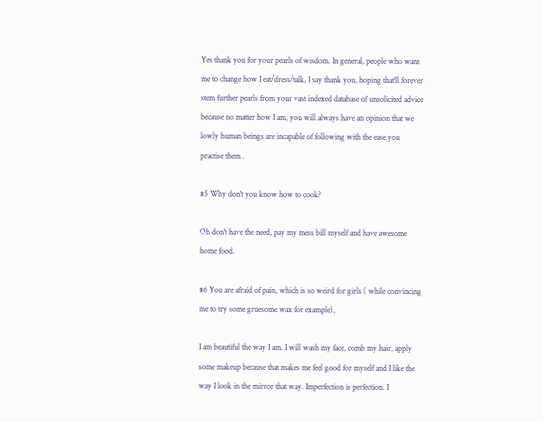Yes thank you for your pearls of wisdom. In general, people who want me to change how I eat/dress/talk, I say thank you, hoping that'll forever stem further pearls from your vast indexed database of unsolicited advice because no matter how I am, you will always have an opinion that we lowly human beings are incapable of following with the ease you practise them .

#5 Why don't you know how to cook?

Oh don't have the need, pay my mess bill myself and have awesome home food.

#6 You are afraid of pain, which is so weird for girls ( while convincing me to try some gruesome wax for example),

I am beautiful the way I am. I will wash my face, comb my hair, apply some makeup because that makes me feel good for myself and I like the way I look in the mirror that way. Imperfection is perfection. I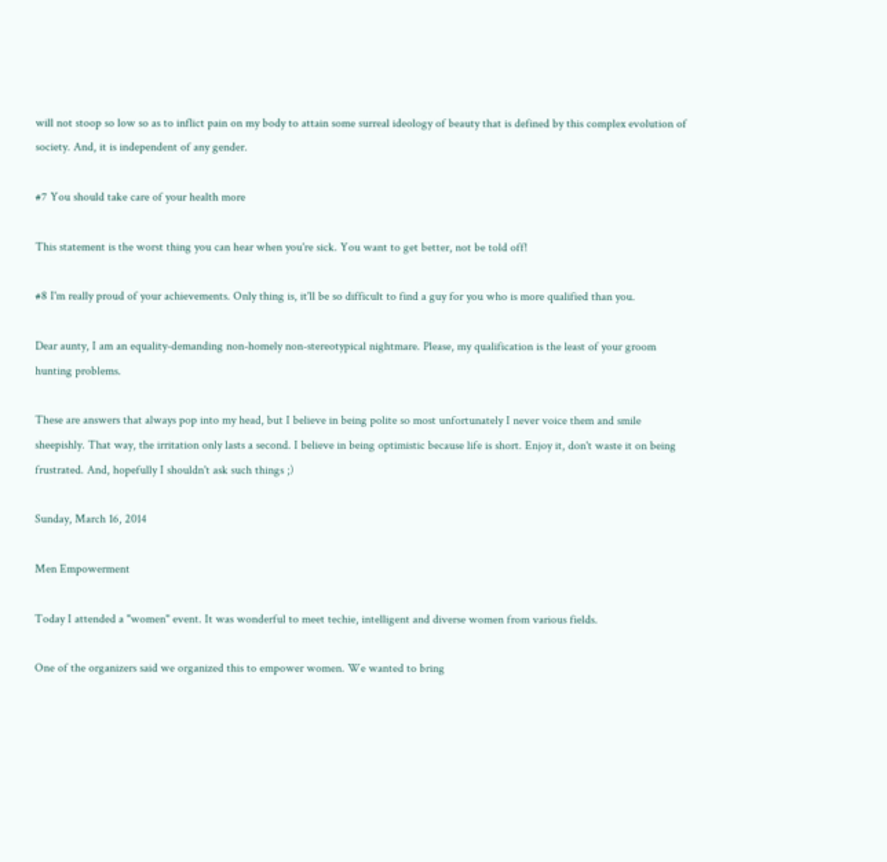will not stoop so low so as to inflict pain on my body to attain some surreal ideology of beauty that is defined by this complex evolution of society. And, it is independent of any gender.

#7 You should take care of your health more

This statement is the worst thing you can hear when you're sick. You want to get better, not be told off!

#8 I'm really proud of your achievements. Only thing is, it'll be so difficult to find a guy for you who is more qualified than you.

Dear aunty, I am an equality-demanding non-homely non-stereotypical nightmare. Please, my qualification is the least of your groom hunting problems.

These are answers that always pop into my head, but I believe in being polite so most unfortunately I never voice them and smile sheepishly. That way, the irritation only lasts a second. I believe in being optimistic because life is short. Enjoy it, don't waste it on being frustrated. And, hopefully I shouldn't ask such things ;)

Sunday, March 16, 2014

Men Empowerment

Today I attended a "women" event. It was wonderful to meet techie, intelligent and diverse women from various fields.

One of the organizers said we organized this to empower women. We wanted to bring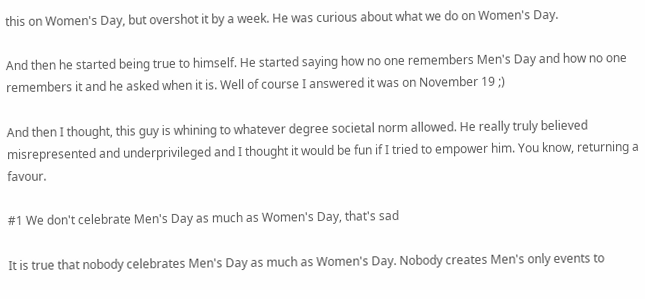this on Women's Day, but overshot it by a week. He was curious about what we do on Women's Day.

And then he started being true to himself. He started saying how no one remembers Men's Day and how no one remembers it and he asked when it is. Well of course I answered it was on November 19 ;)

And then I thought, this guy is whining to whatever degree societal norm allowed. He really truly believed misrepresented and underprivileged and I thought it would be fun if I tried to empower him. You know, returning a favour.

#1 We don't celebrate Men's Day as much as Women's Day, that's sad

It is true that nobody celebrates Men's Day as much as Women's Day. Nobody creates Men's only events to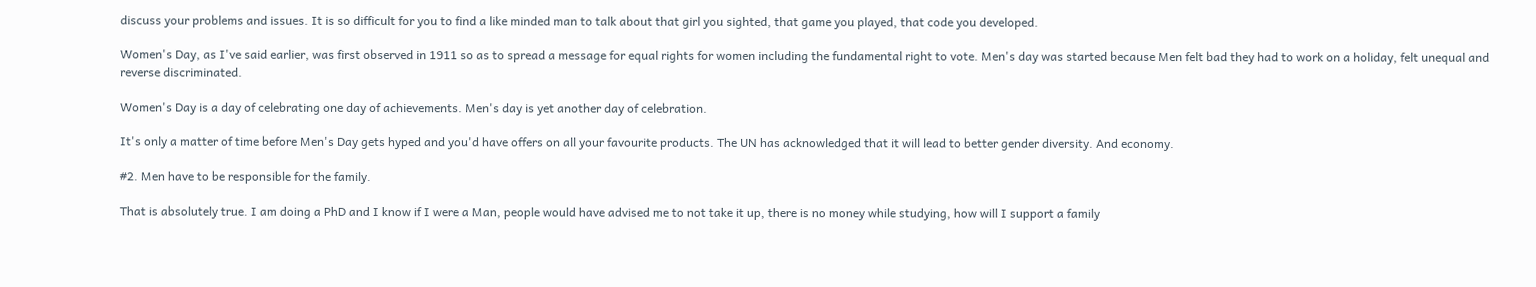discuss your problems and issues. It is so difficult for you to find a like minded man to talk about that girl you sighted, that game you played, that code you developed.

Women's Day, as I've said earlier, was first observed in 1911 so as to spread a message for equal rights for women including the fundamental right to vote. Men's day was started because Men felt bad they had to work on a holiday, felt unequal and reverse discriminated.

Women's Day is a day of celebrating one day of achievements. Men's day is yet another day of celebration.

It's only a matter of time before Men's Day gets hyped and you'd have offers on all your favourite products. The UN has acknowledged that it will lead to better gender diversity. And economy.

#2. Men have to be responsible for the family.

That is absolutely true. I am doing a PhD and I know if I were a Man, people would have advised me to not take it up, there is no money while studying, how will I support a family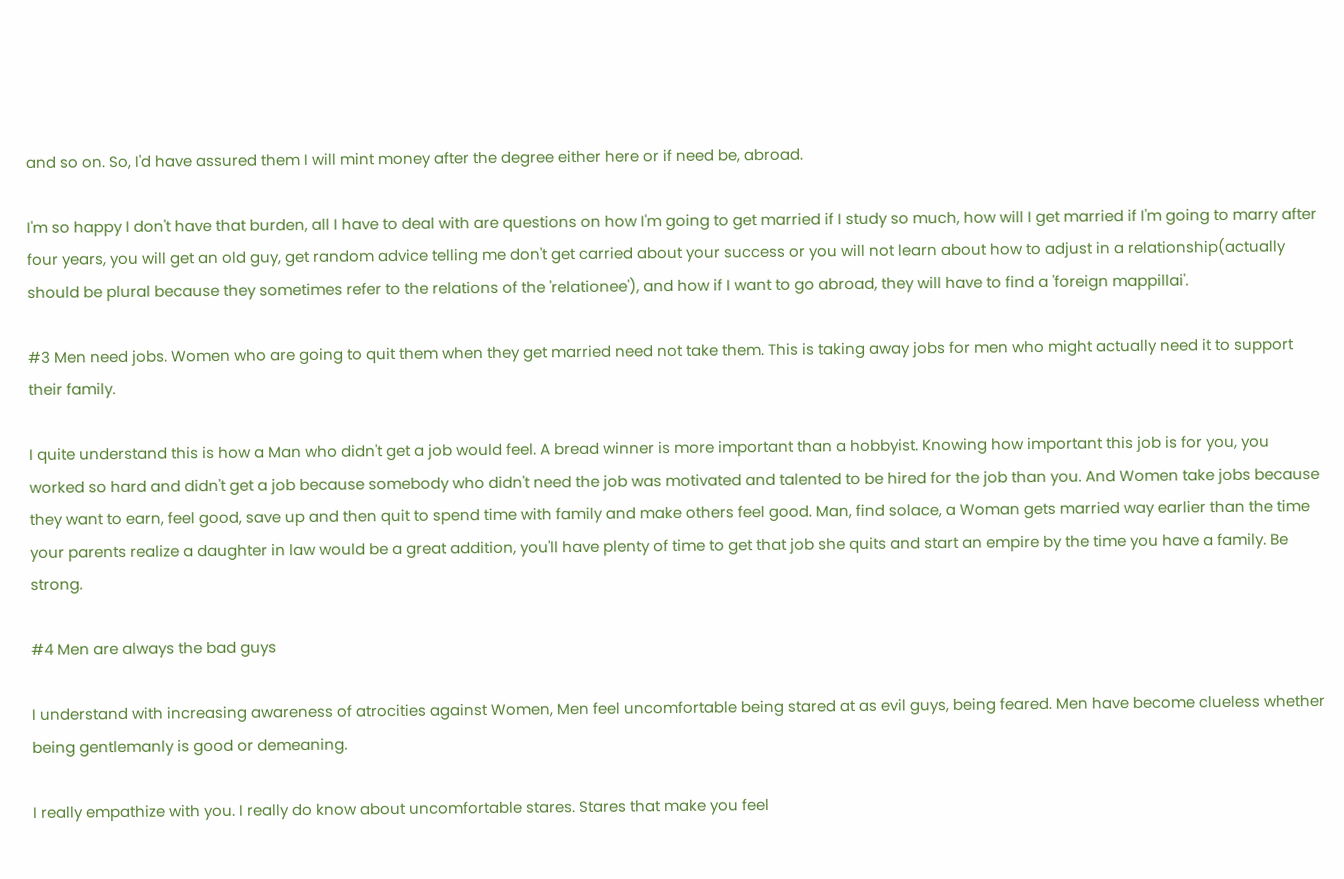and so on. So, I'd have assured them I will mint money after the degree either here or if need be, abroad.

I'm so happy I don't have that burden, all I have to deal with are questions on how I'm going to get married if I study so much, how will I get married if I'm going to marry after four years, you will get an old guy, get random advice telling me don't get carried about your success or you will not learn about how to adjust in a relationship(actually should be plural because they sometimes refer to the relations of the 'relationee'), and how if I want to go abroad, they will have to find a 'foreign mappillai'.

#3 Men need jobs. Women who are going to quit them when they get married need not take them. This is taking away jobs for men who might actually need it to support their family.

I quite understand this is how a Man who didn't get a job would feel. A bread winner is more important than a hobbyist. Knowing how important this job is for you, you worked so hard and didn't get a job because somebody who didn't need the job was motivated and talented to be hired for the job than you. And Women take jobs because they want to earn, feel good, save up and then quit to spend time with family and make others feel good. Man, find solace, a Woman gets married way earlier than the time your parents realize a daughter in law would be a great addition, you'll have plenty of time to get that job she quits and start an empire by the time you have a family. Be strong.

#4 Men are always the bad guys

I understand with increasing awareness of atrocities against Women, Men feel uncomfortable being stared at as evil guys, being feared. Men have become clueless whether being gentlemanly is good or demeaning.

I really empathize with you. I really do know about uncomfortable stares. Stares that make you feel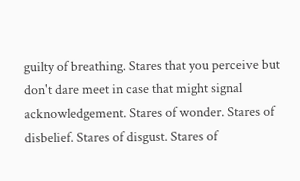guilty of breathing. Stares that you perceive but don't dare meet in case that might signal acknowledgement. Stares of wonder. Stares of disbelief. Stares of disgust. Stares of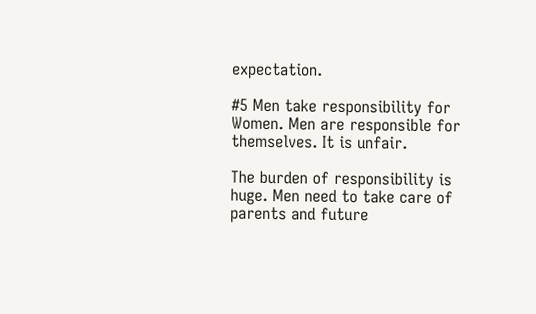expectation.

#5 Men take responsibility for Women. Men are responsible for themselves. It is unfair.

The burden of responsibility is huge. Men need to take care of parents and future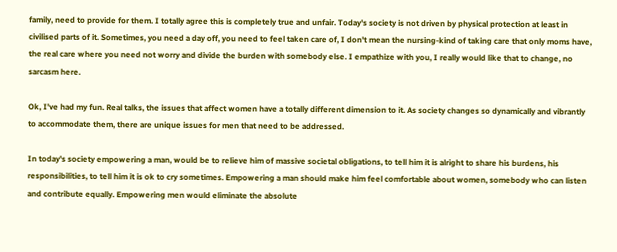family, need to provide for them. I totally agree this is completely true and unfair. Today's society is not driven by physical protection at least in civilised parts of it. Sometimes, you need a day off, you need to feel taken care of, I don't mean the nursing-kind of taking care that only moms have, the real care where you need not worry and divide the burden with somebody else. I empathize with you, I really would like that to change, no sarcasm here.

Ok, I've had my fun. Real talks, the issues that affect women have a totally different dimension to it. As society changes so dynamically and vibrantly to accommodate them, there are unique issues for men that need to be addressed.

In today's society empowering a man, would be to relieve him of massive societal obligations, to tell him it is alright to share his burdens, his responsibilities, to tell him it is ok to cry sometimes. Empowering a man should make him feel comfortable about women, somebody who can listen and contribute equally. Empowering men would eliminate the absolute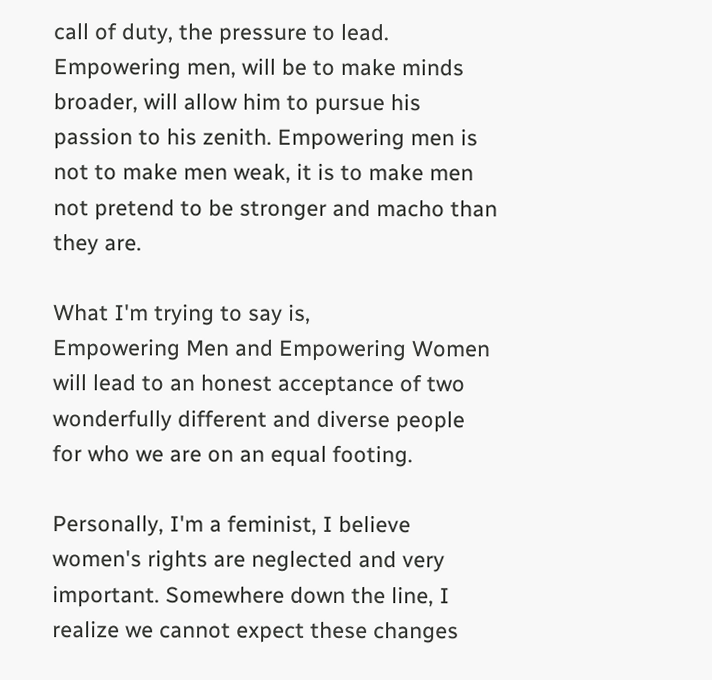call of duty, the pressure to lead. Empowering men, will be to make minds broader, will allow him to pursue his passion to his zenith. Empowering men is not to make men weak, it is to make men not pretend to be stronger and macho than they are.

What I'm trying to say is,
Empowering Men and Empowering Women will lead to an honest acceptance of two wonderfully different and diverse people for who we are on an equal footing.

Personally, I'm a feminist, I believe women's rights are neglected and very important. Somewhere down the line, I realize we cannot expect these changes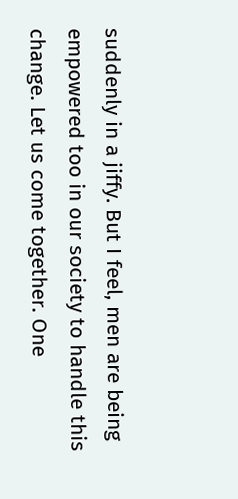suddenly in a jiffy. But I feel, men are being empowered too in our society to handle this change. Let us come together. One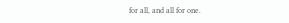for all, and all for one.